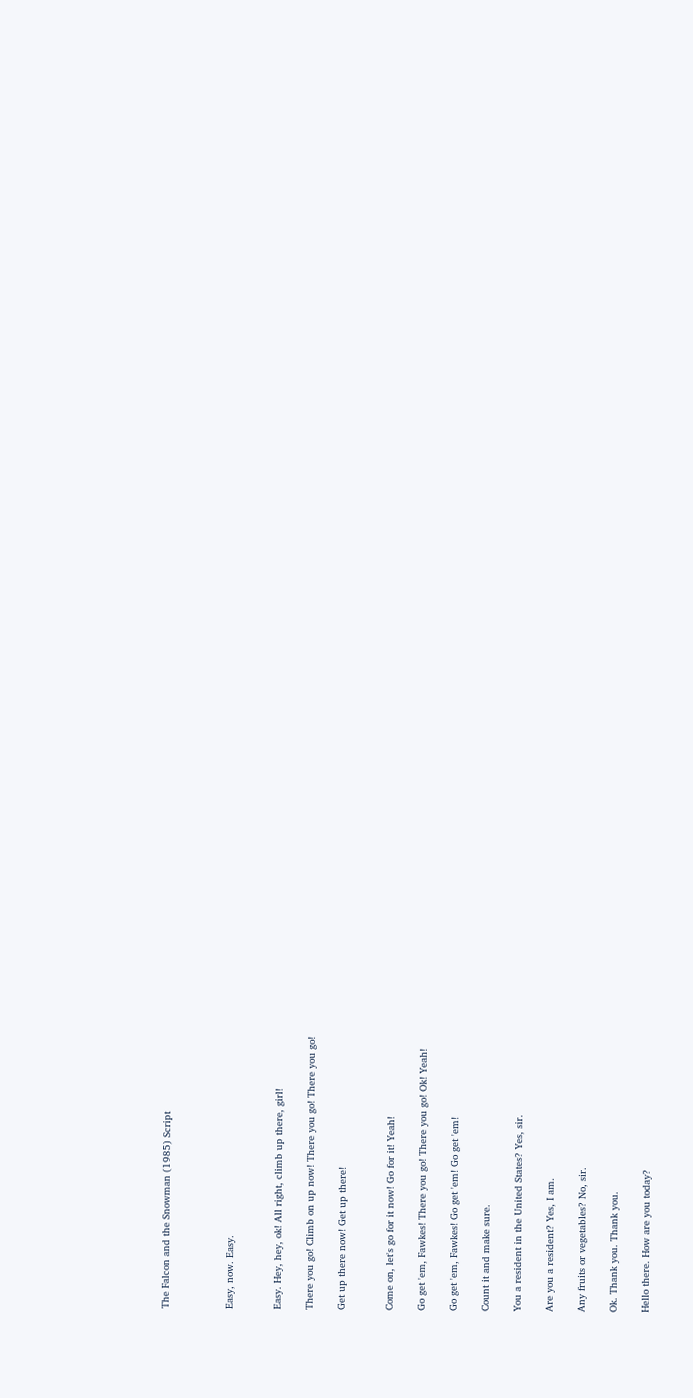The Falcon and the Snowman (1985) Script



Easy, now. Easy.


Easy. Hey, hey, ok! All right, climb up there, girl!

There you go! Climb on up now! There you go! There you go!

Get up there now! Get up there!


Come on, let's go for it now! Go for it! Yeah!

Go get 'em, Fawkes! There you go! There you go! Ok! Yeah!

Go get 'em, Fawkes! Go get 'em! Go get 'em!

Count it and make sure.

You a resident in the United States? Yes, sir.

Are you a resident? Yes, I am.

Any fruits or vegetables? No, sir.

Ok. Thank you. Thank you.

Hello there. How are you today?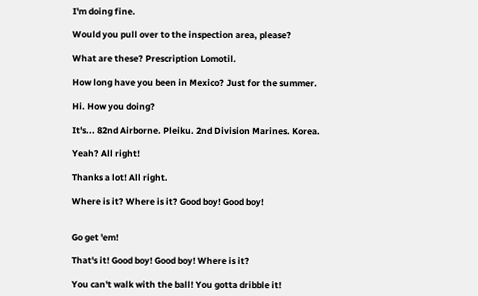I'm doing fine.

Would you pull over to the inspection area, please?

What are these? Prescription Lomotil.

How long have you been in Mexico? Just for the summer.

Hi. How you doing?

It's... 82nd Airborne. Pleiku. 2nd Division Marines. Korea.

Yeah? All right!

Thanks a lot! All right.

Where is it? Where is it? Good boy! Good boy!


Go get 'em!

That's it! Good boy! Good boy! Where is it?

You can't walk with the ball! You gotta dribble it!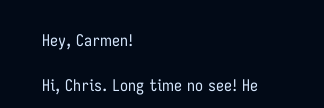Hey, Carmen!

Hi, Chris. Long time no see! He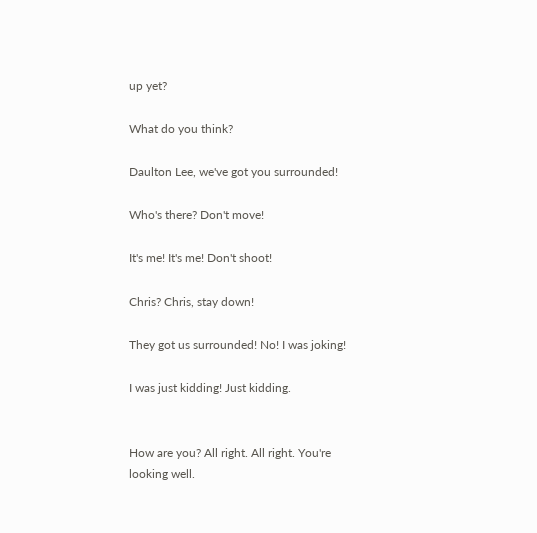up yet?

What do you think?

Daulton Lee, we've got you surrounded!

Who's there? Don't move!

It's me! It's me! Don't shoot!

Chris? Chris, stay down!

They got us surrounded! No! I was joking!

I was just kidding! Just kidding.


How are you? All right. All right. You're looking well.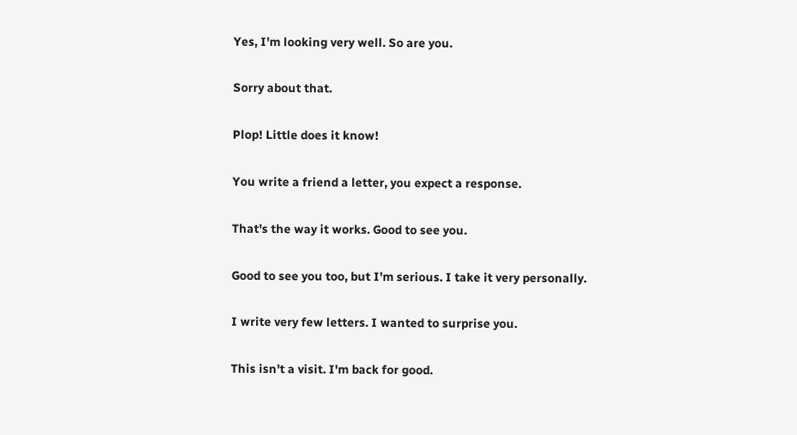Yes, I'm looking very well. So are you.

Sorry about that.

Plop! Little does it know!

You write a friend a letter, you expect a response.

That's the way it works. Good to see you.

Good to see you too, but I'm serious. I take it very personally.

I write very few letters. I wanted to surprise you.

This isn't a visit. I'm back for good.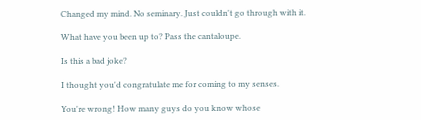Changed my mind. No seminary. Just couldn't go through with it.

What have you been up to? Pass the cantaloupe.

Is this a bad joke?

I thought you'd congratulate me for coming to my senses.

You're wrong! How many guys do you know whose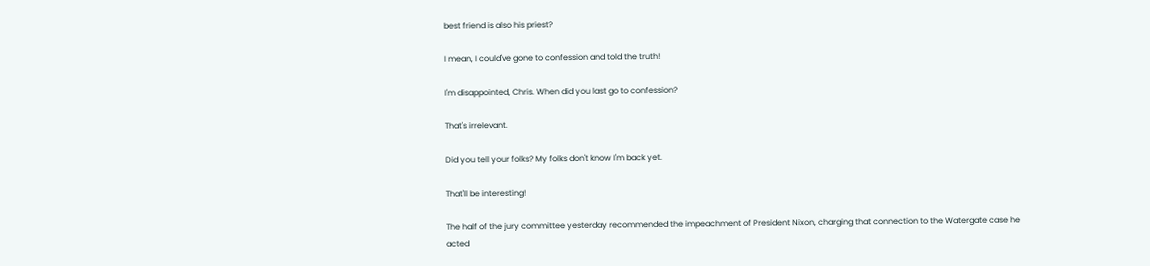best friend is also his priest?

I mean, I could've gone to confession and told the truth!

I'm disappointed, Chris. When did you last go to confession?

That's irrelevant.

Did you tell your folks? My folks don't know I'm back yet.

That'll be interesting!

The half of the jury committee yesterday recommended the impeachment of President Nixon, charging that connection to the Watergate case he acted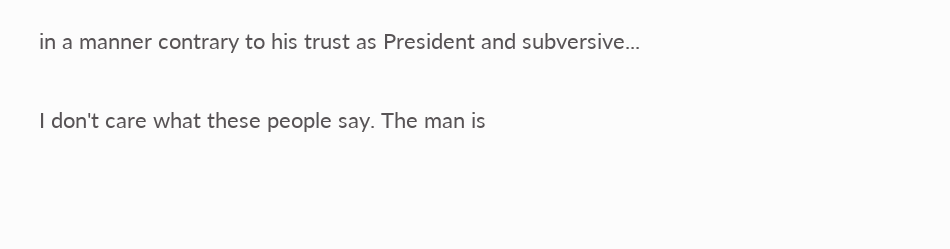in a manner contrary to his trust as President and subversive...

I don't care what these people say. The man is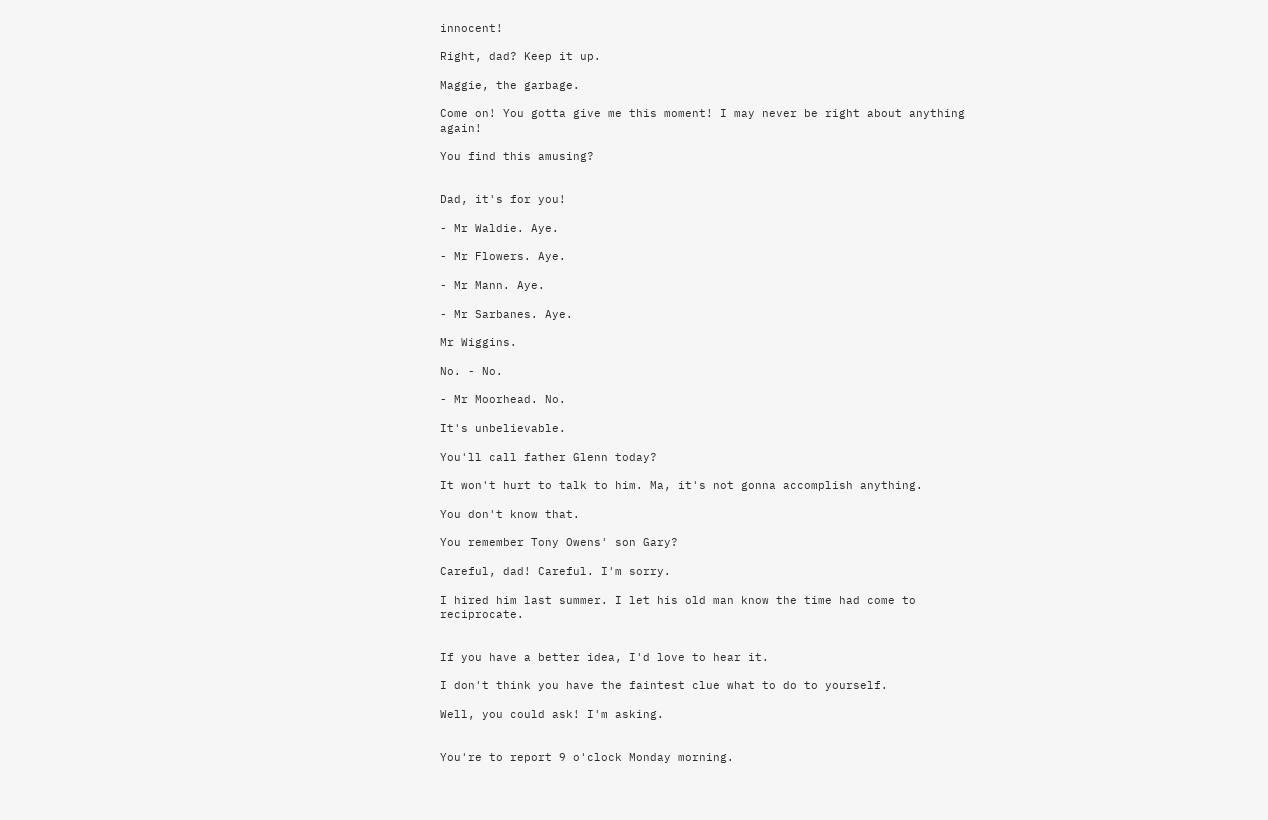innocent!

Right, dad? Keep it up.

Maggie, the garbage.

Come on! You gotta give me this moment! I may never be right about anything again!

You find this amusing?


Dad, it's for you!

- Mr Waldie. Aye.

- Mr Flowers. Aye.

- Mr Mann. Aye.

- Mr Sarbanes. Aye.

Mr Wiggins.

No. - No.

- Mr Moorhead. No.

It's unbelievable.

You'll call father Glenn today?

It won't hurt to talk to him. Ma, it's not gonna accomplish anything.

You don't know that.

You remember Tony Owens' son Gary?

Careful, dad! Careful. I'm sorry.

I hired him last summer. I let his old man know the time had come to reciprocate.


If you have a better idea, I'd love to hear it.

I don't think you have the faintest clue what to do to yourself.

Well, you could ask! I'm asking.


You're to report 9 o'clock Monday morning.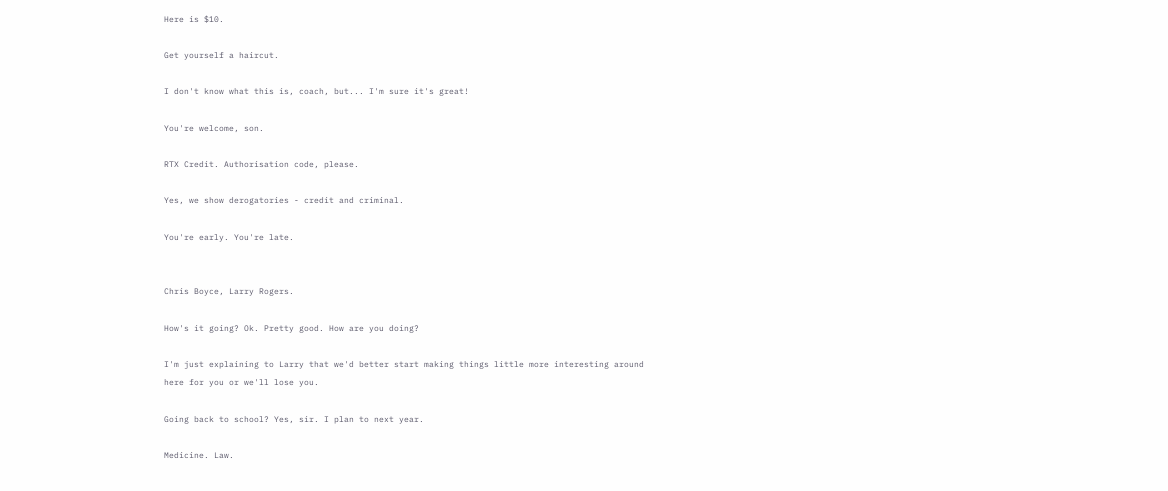Here is $10.

Get yourself a haircut.

I don't know what this is, coach, but... I'm sure it's great!

You're welcome, son.

RTX Credit. Authorisation code, please.

Yes, we show derogatories - credit and criminal.

You're early. You're late.


Chris Boyce, Larry Rogers.

How's it going? Ok. Pretty good. How are you doing?

I'm just explaining to Larry that we'd better start making things little more interesting around here for you or we'll lose you.

Going back to school? Yes, sir. I plan to next year.

Medicine. Law.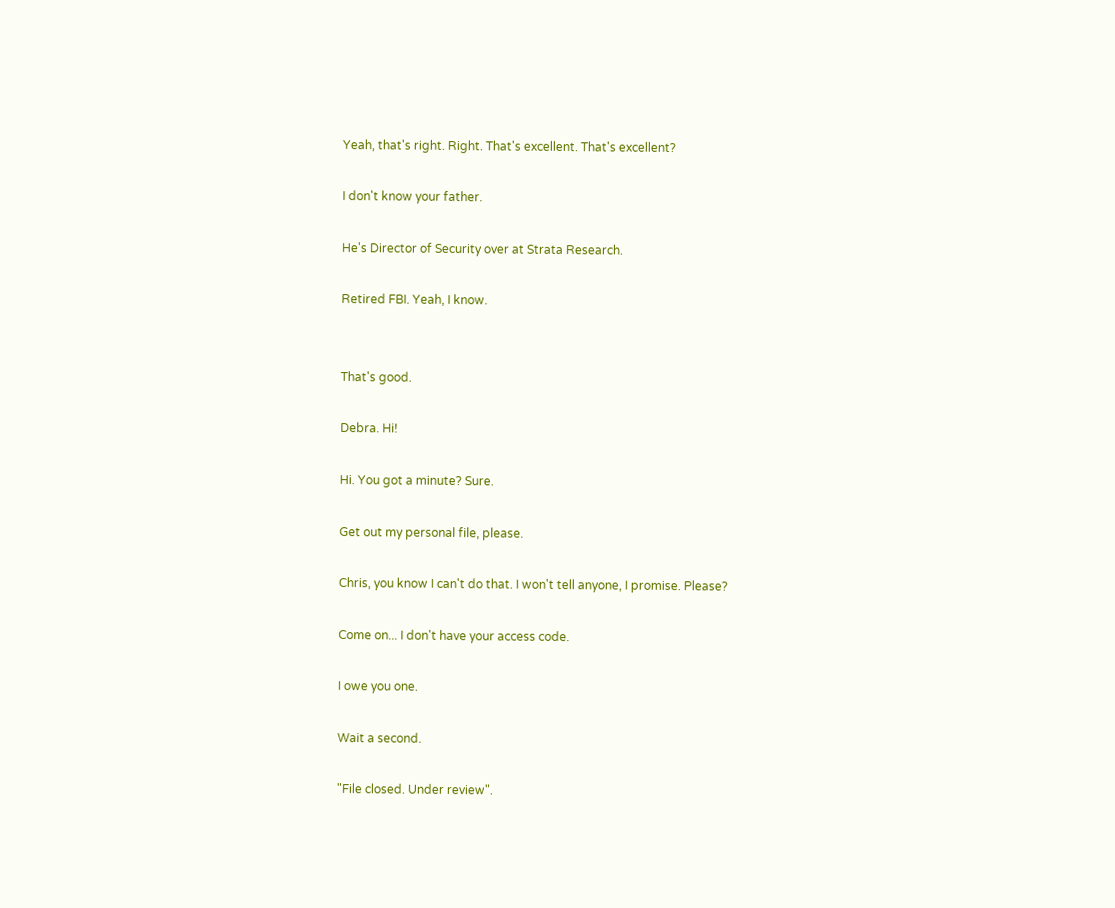Yeah, that's right. Right. That's excellent. That's excellent?

I don't know your father.

He's Director of Security over at Strata Research.

Retired FBI. Yeah, I know.


That's good.

Debra. Hi!

Hi. You got a minute? Sure.

Get out my personal file, please.

Chris, you know I can't do that. I won't tell anyone, I promise. Please?

Come on... I don't have your access code.

I owe you one.

Wait a second.

"File closed. Under review".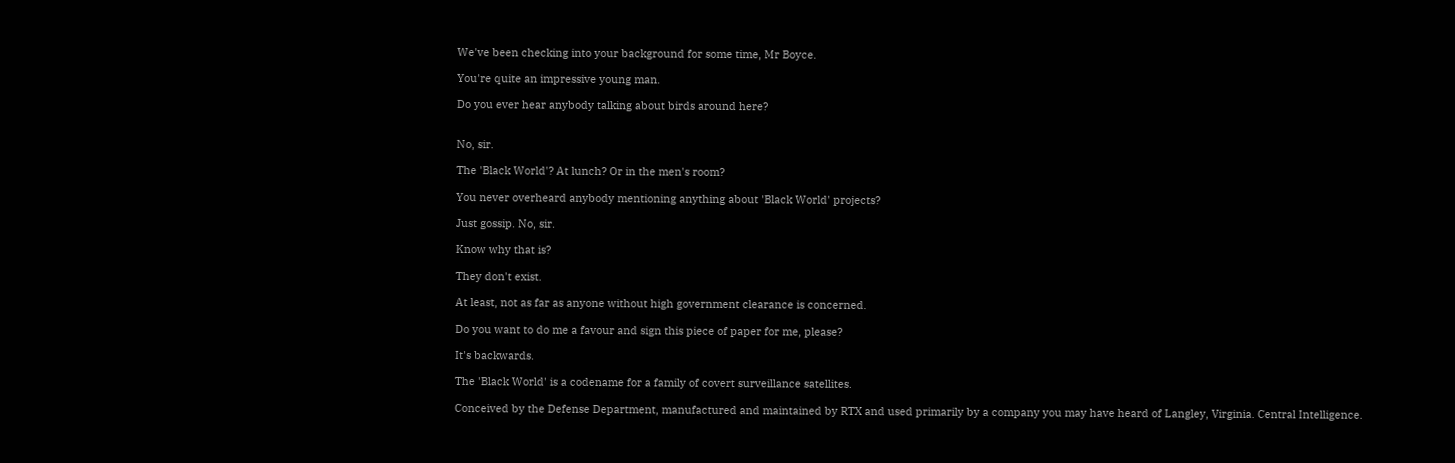We've been checking into your background for some time, Mr Boyce.

You're quite an impressive young man.

Do you ever hear anybody talking about birds around here?


No, sir.

The 'Black World'? At lunch? Or in the men's room?

You never overheard anybody mentioning anything about 'Black World' projects?

Just gossip. No, sir.

Know why that is?

They don't exist.

At least, not as far as anyone without high government clearance is concerned.

Do you want to do me a favour and sign this piece of paper for me, please?

It's backwards.

The 'Black World' is a codename for a family of covert surveillance satellites.

Conceived by the Defense Department, manufactured and maintained by RTX and used primarily by a company you may have heard of Langley, Virginia. Central Intelligence.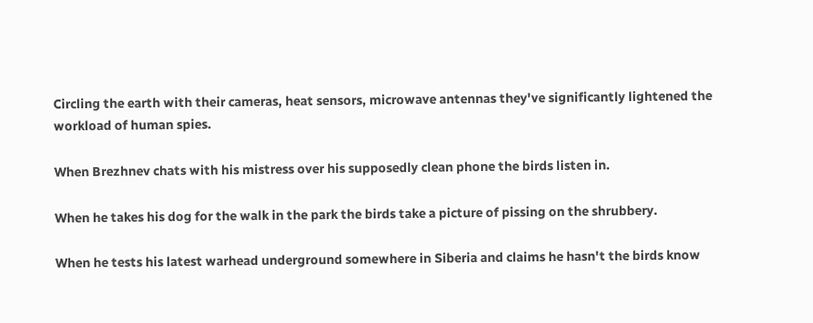Circling the earth with their cameras, heat sensors, microwave antennas they've significantly lightened the workload of human spies.

When Brezhnev chats with his mistress over his supposedly clean phone the birds listen in.

When he takes his dog for the walk in the park the birds take a picture of pissing on the shrubbery.

When he tests his latest warhead underground somewhere in Siberia and claims he hasn't the birds know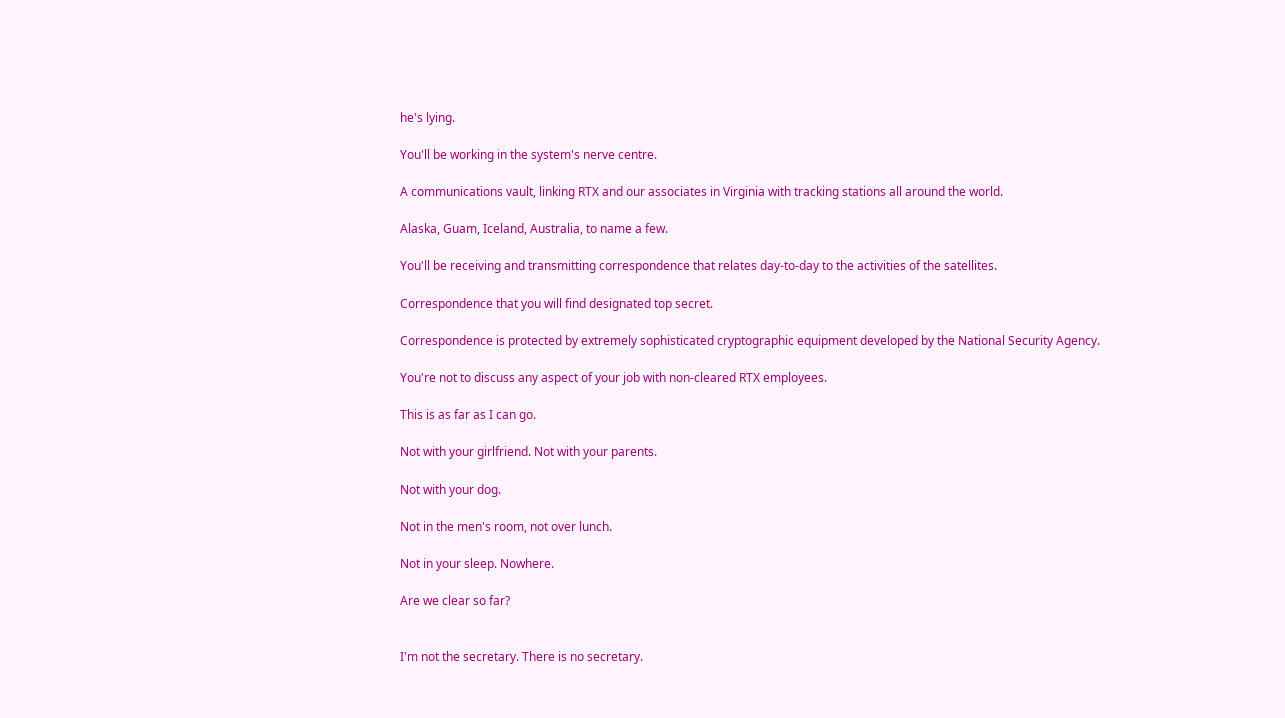he's lying.

You'll be working in the system's nerve centre.

A communications vault, linking RTX and our associates in Virginia with tracking stations all around the world.

Alaska, Guam, Iceland, Australia, to name a few.

You'll be receiving and transmitting correspondence that relates day-to-day to the activities of the satellites.

Correspondence that you will find designated top secret.

Correspondence is protected by extremely sophisticated cryptographic equipment developed by the National Security Agency.

You're not to discuss any aspect of your job with non-cleared RTX employees.

This is as far as I can go.

Not with your girlfriend. Not with your parents.

Not with your dog.

Not in the men's room, not over lunch.

Not in your sleep. Nowhere.

Are we clear so far?


I'm not the secretary. There is no secretary.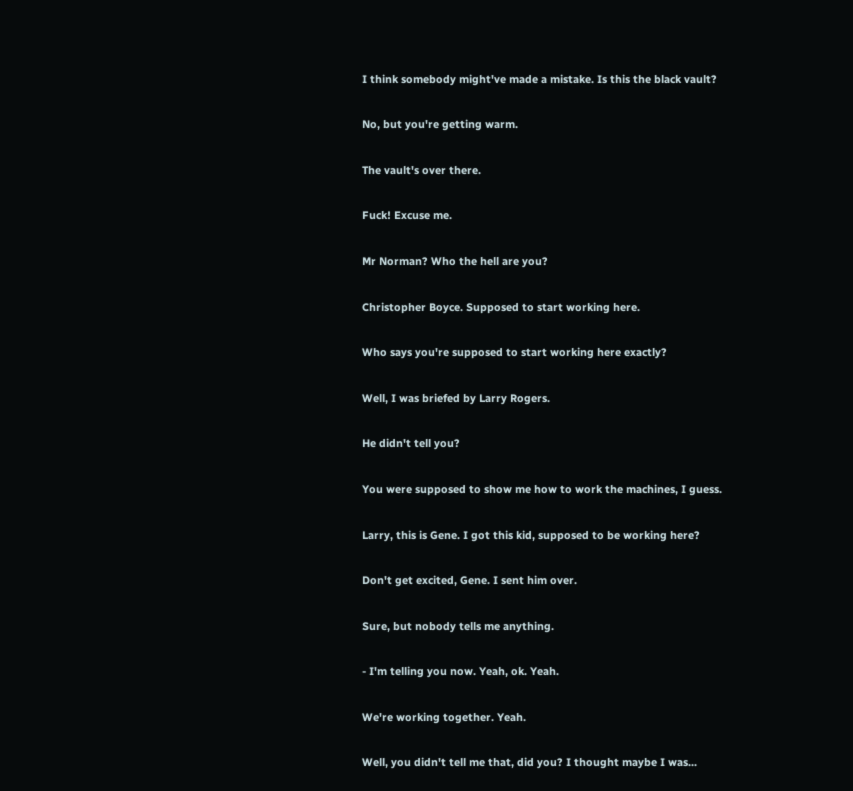I think somebody might've made a mistake. Is this the black vault?

No, but you're getting warm.

The vault's over there.

Fuck! Excuse me.

Mr Norman? Who the hell are you?

Christopher Boyce. Supposed to start working here.

Who says you're supposed to start working here exactly?

Well, I was briefed by Larry Rogers.

He didn't tell you?

You were supposed to show me how to work the machines, I guess.

Larry, this is Gene. I got this kid, supposed to be working here?

Don't get excited, Gene. I sent him over.

Sure, but nobody tells me anything.

- I'm telling you now. Yeah, ok. Yeah.

We're working together. Yeah.

Well, you didn't tell me that, did you? I thought maybe I was...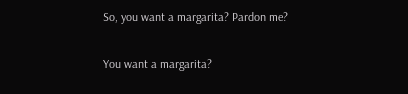So, you want a margarita? Pardon me?

You want a margarita?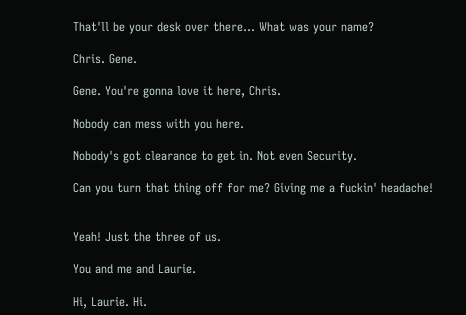That'll be your desk over there... What was your name?

Chris. Gene.

Gene. You're gonna love it here, Chris.

Nobody can mess with you here.

Nobody's got clearance to get in. Not even Security.

Can you turn that thing off for me? Giving me a fuckin' headache!


Yeah! Just the three of us.

You and me and Laurie.

Hi, Laurie. Hi.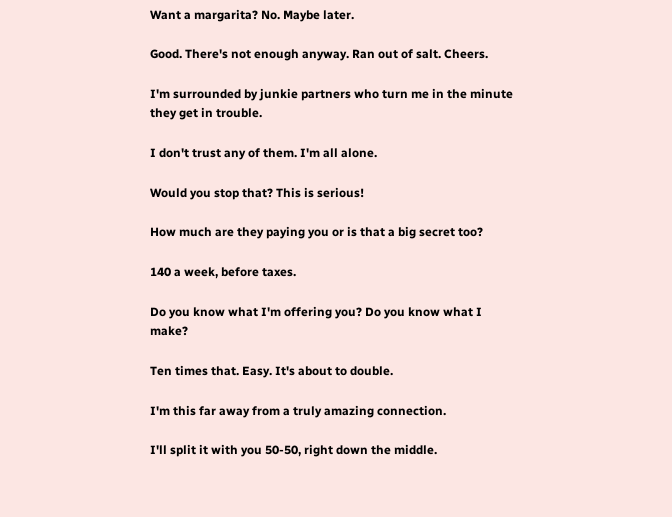Want a margarita? No. Maybe later.

Good. There's not enough anyway. Ran out of salt. Cheers.

I'm surrounded by junkie partners who turn me in the minute they get in trouble.

I don't trust any of them. I'm all alone.

Would you stop that? This is serious!

How much are they paying you or is that a big secret too?

140 a week, before taxes.

Do you know what I'm offering you? Do you know what I make?

Ten times that. Easy. It's about to double.

I'm this far away from a truly amazing connection.

I'll split it with you 50-50, right down the middle.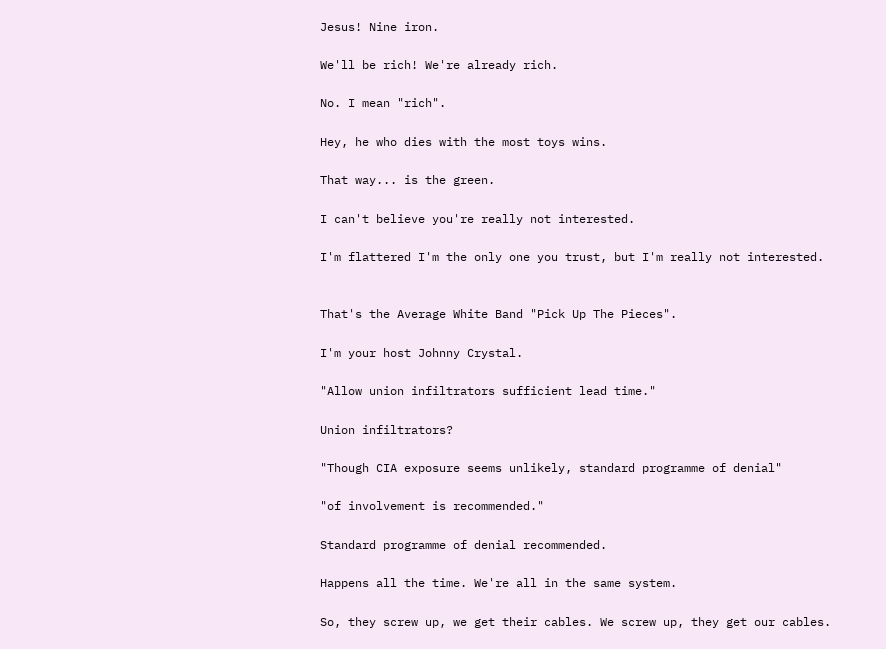Jesus! Nine iron.

We'll be rich! We're already rich.

No. I mean "rich".

Hey, he who dies with the most toys wins.

That way... is the green.

I can't believe you're really not interested.

I'm flattered I'm the only one you trust, but I'm really not interested.


That's the Average White Band "Pick Up The Pieces".

I'm your host Johnny Crystal.

"Allow union infiltrators sufficient lead time."

Union infiltrators?

"Though CIA exposure seems unlikely, standard programme of denial"

"of involvement is recommended."

Standard programme of denial recommended.

Happens all the time. We're all in the same system.

So, they screw up, we get their cables. We screw up, they get our cables.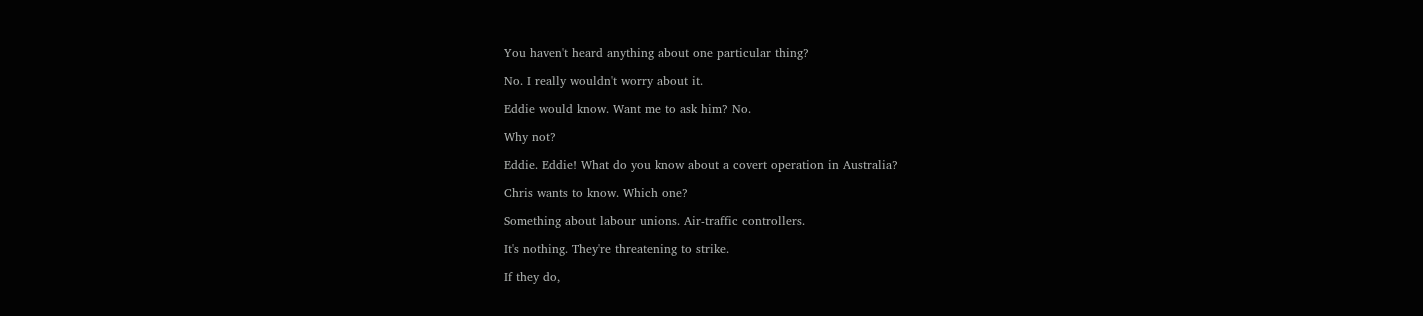You haven't heard anything about one particular thing?

No. I really wouldn't worry about it.

Eddie would know. Want me to ask him? No.

Why not?

Eddie. Eddie! What do you know about a covert operation in Australia?

Chris wants to know. Which one?

Something about labour unions. Air-traffic controllers.

It's nothing. They're threatening to strike.

If they do,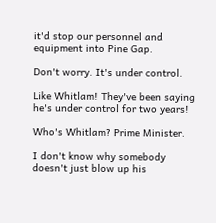it'd stop our personnel and equipment into Pine Gap.

Don't worry. It's under control.

Like Whitlam! They've been saying he's under control for two years!

Who's Whitlam? Prime Minister.

I don't know why somebody doesn't just blow up his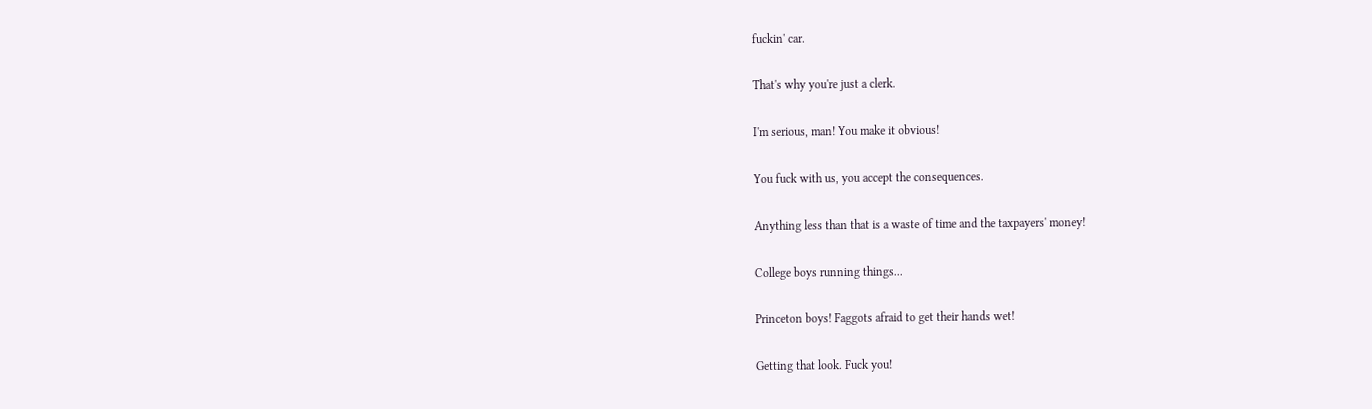fuckin' car.

That's why you're just a clerk.

I'm serious, man! You make it obvious!

You fuck with us, you accept the consequences.

Anything less than that is a waste of time and the taxpayers' money!

College boys running things...

Princeton boys! Faggots afraid to get their hands wet!

Getting that look. Fuck you!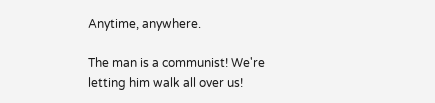Anytime, anywhere.

The man is a communist! We're letting him walk all over us!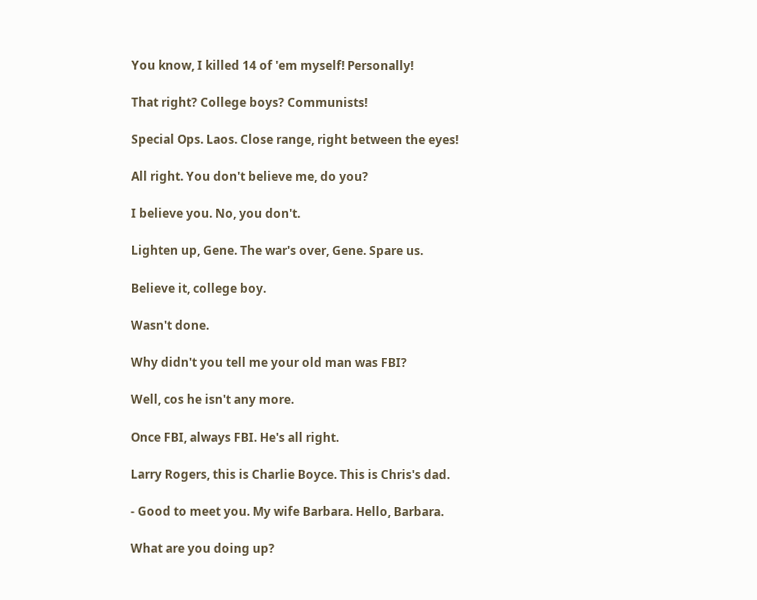You know, I killed 14 of 'em myself! Personally!

That right? College boys? Communists!

Special Ops. Laos. Close range, right between the eyes!

All right. You don't believe me, do you?

I believe you. No, you don't.

Lighten up, Gene. The war's over, Gene. Spare us.

Believe it, college boy.

Wasn't done.

Why didn't you tell me your old man was FBI?

Well, cos he isn't any more.

Once FBI, always FBI. He's all right.

Larry Rogers, this is Charlie Boyce. This is Chris's dad.

- Good to meet you. My wife Barbara. Hello, Barbara.

What are you doing up?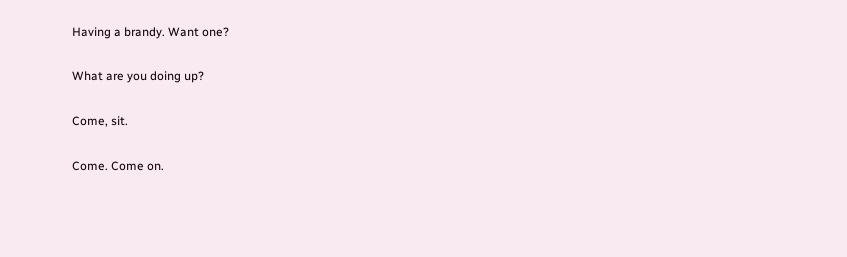Having a brandy. Want one?

What are you doing up?

Come, sit.

Come. Come on.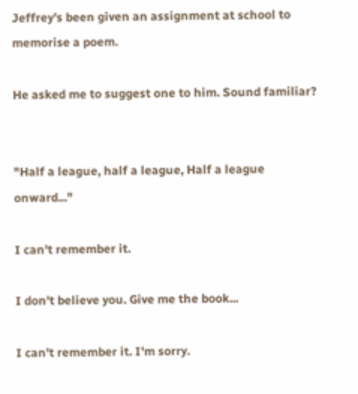Jeffrey's been given an assignment at school to memorise a poem.

He asked me to suggest one to him. Sound familiar?


"Half a league, half a league, Half a league onward..."

I can't remember it.

I don't believe you. Give me the book...

I can't remember it. I'm sorry.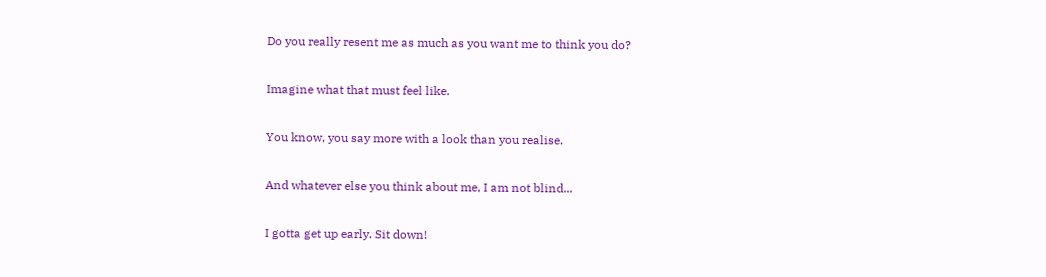Do you really resent me as much as you want me to think you do?

Imagine what that must feel like.

You know, you say more with a look than you realise.

And whatever else you think about me, I am not blind...

I gotta get up early. Sit down!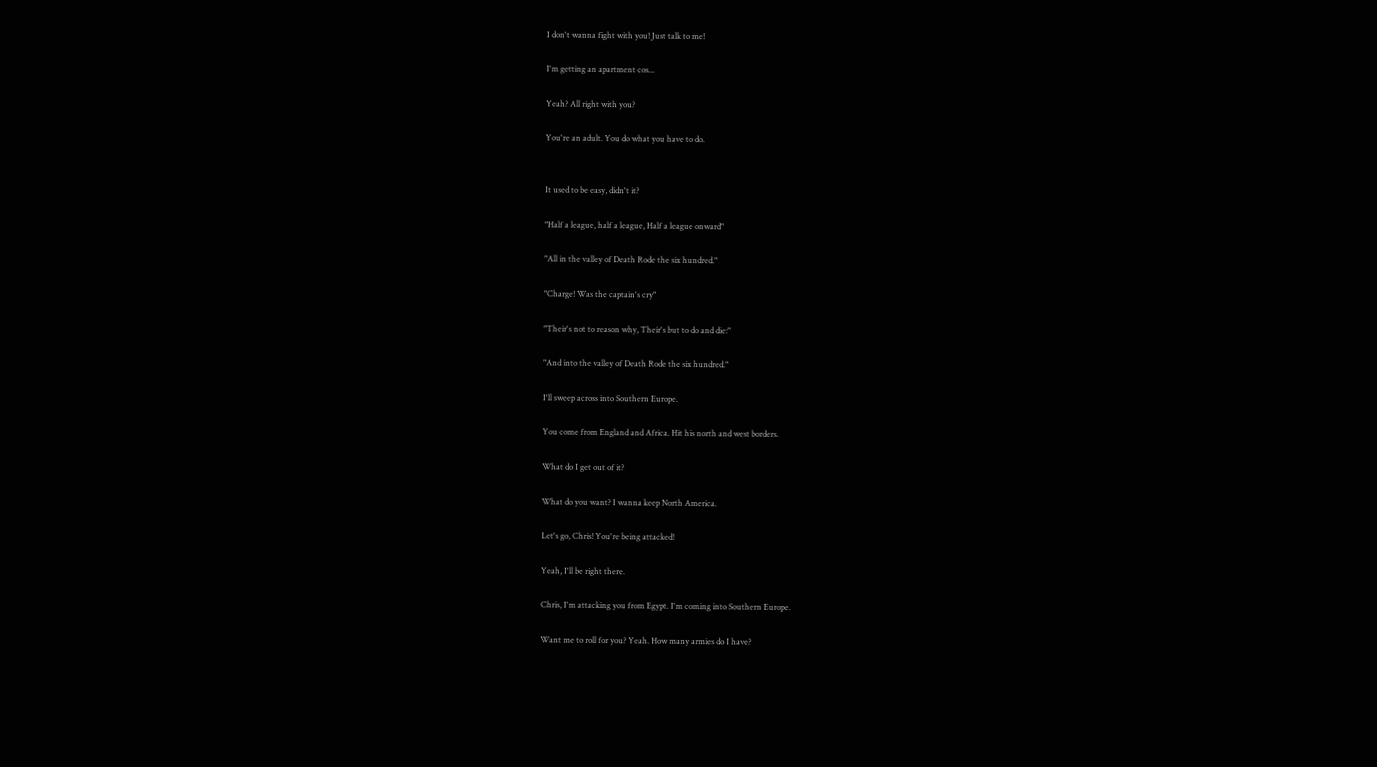I don't wanna fight with you! Just talk to me!

I'm getting an apartment cos...

Yeah? All right with you?

You're an adult. You do what you have to do.


It used to be easy, didn't it?

"Half a league, half a league, Half a league onward"

"All in the valley of Death Rode the six hundred."

"Charge! Was the captain's cry"

"Their's not to reason why, Their's but to do and die:"

"And into the valley of Death Rode the six hundred."

I'll sweep across into Southern Europe.

You come from England and Africa. Hit his north and west borders.

What do I get out of it?

What do you want? I wanna keep North America.

Let's go, Chris! You're being attacked!

Yeah, I'll be right there.

Chris, I'm attacking you from Egypt. I'm coming into Southern Europe.

Want me to roll for you? Yeah. How many armies do I have?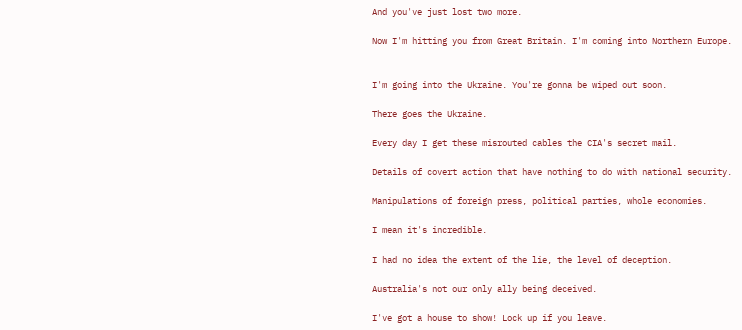And you've just lost two more.

Now I'm hitting you from Great Britain. I'm coming into Northern Europe.


I'm going into the Ukraine. You're gonna be wiped out soon.

There goes the Ukraine.

Every day I get these misrouted cables the CIA's secret mail.

Details of covert action that have nothing to do with national security.

Manipulations of foreign press, political parties, whole economies.

I mean it's incredible.

I had no idea the extent of the lie, the level of deception.

Australia's not our only ally being deceived.

I've got a house to show! Lock up if you leave.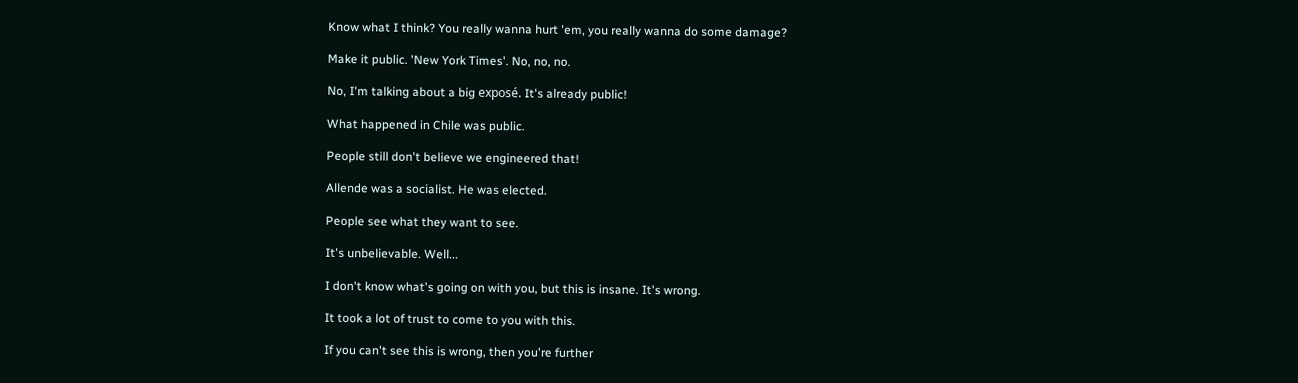Know what I think? You really wanna hurt 'em, you really wanna do some damage?

Make it public. 'New York Times'. No, no, no.

No, I'm talking about a big exposé. It's already public!

What happened in Chile was public.

People still don't believe we engineered that!

Allende was a socialist. He was elected.

People see what they want to see.

It's unbelievable. Well...

I don't know what's going on with you, but this is insane. It's wrong.

It took a lot of trust to come to you with this.

If you can't see this is wrong, then you're further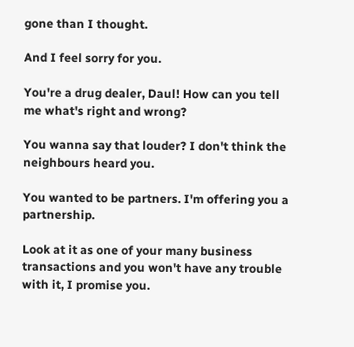gone than I thought.

And I feel sorry for you.

You're a drug dealer, Daul! How can you tell me what's right and wrong?

You wanna say that louder? I don't think the neighbours heard you.

You wanted to be partners. I'm offering you a partnership.

Look at it as one of your many business transactions and you won't have any trouble with it, I promise you.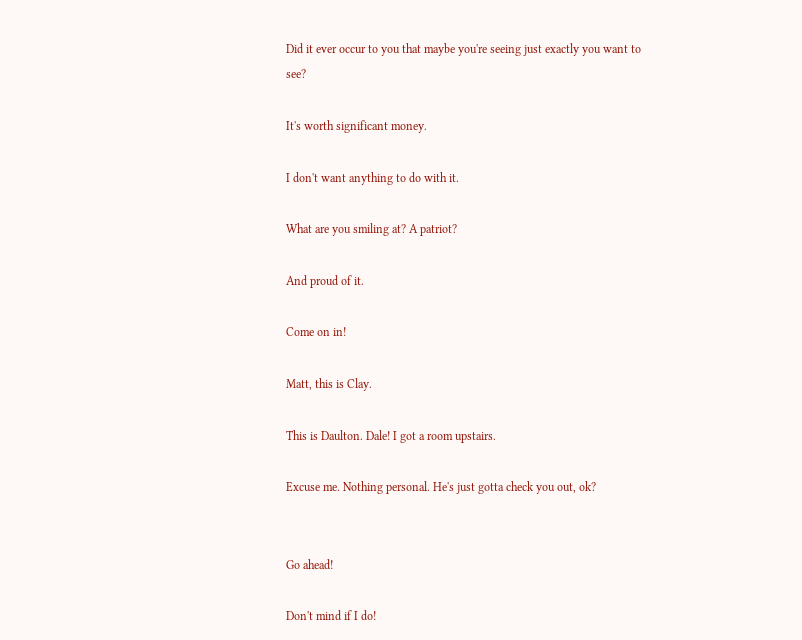Did it ever occur to you that maybe you're seeing just exactly you want to see?

It's worth significant money.

I don't want anything to do with it.

What are you smiling at? A patriot?

And proud of it.

Come on in!

Matt, this is Clay.

This is Daulton. Dale! I got a room upstairs.

Excuse me. Nothing personal. He's just gotta check you out, ok?


Go ahead!

Don't mind if I do!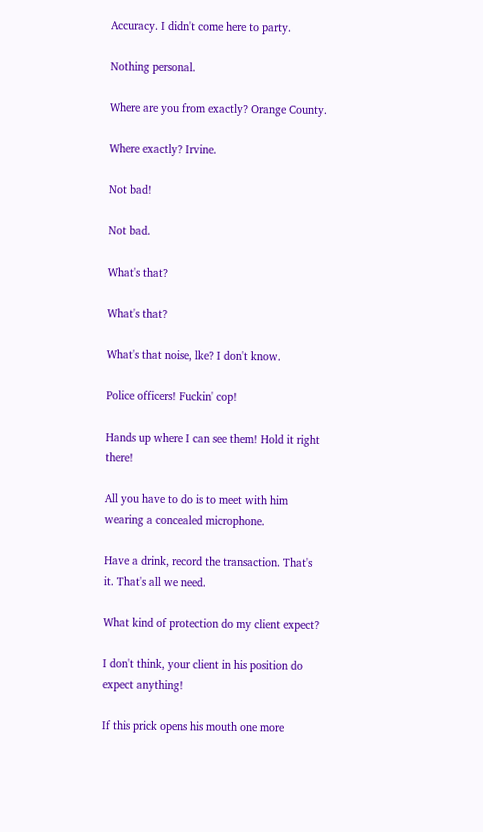Accuracy. I didn't come here to party.

Nothing personal.

Where are you from exactly? Orange County.

Where exactly? Irvine.

Not bad!

Not bad.

What's that?

What's that?

What's that noise, lke? I don't know.

Police officers! Fuckin' cop!

Hands up where I can see them! Hold it right there!

All you have to do is to meet with him wearing a concealed microphone.

Have a drink, record the transaction. That's it. That's all we need.

What kind of protection do my client expect?

I don't think, your client in his position do expect anything!

If this prick opens his mouth one more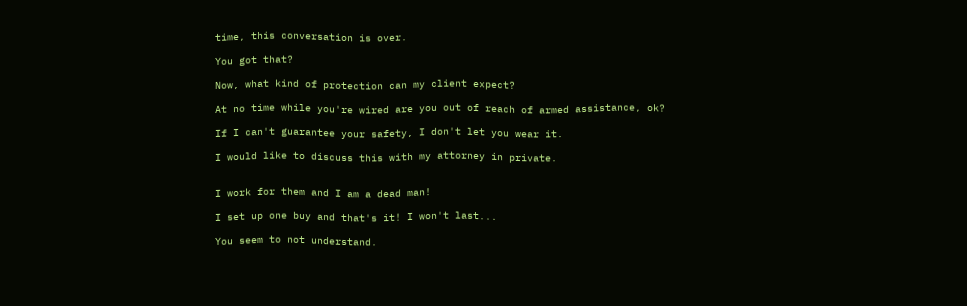time, this conversation is over.

You got that?

Now, what kind of protection can my client expect?

At no time while you're wired are you out of reach of armed assistance, ok?

If I can't guarantee your safety, I don't let you wear it.

I would like to discuss this with my attorney in private.


I work for them and I am a dead man!

I set up one buy and that's it! I won't last...

You seem to not understand.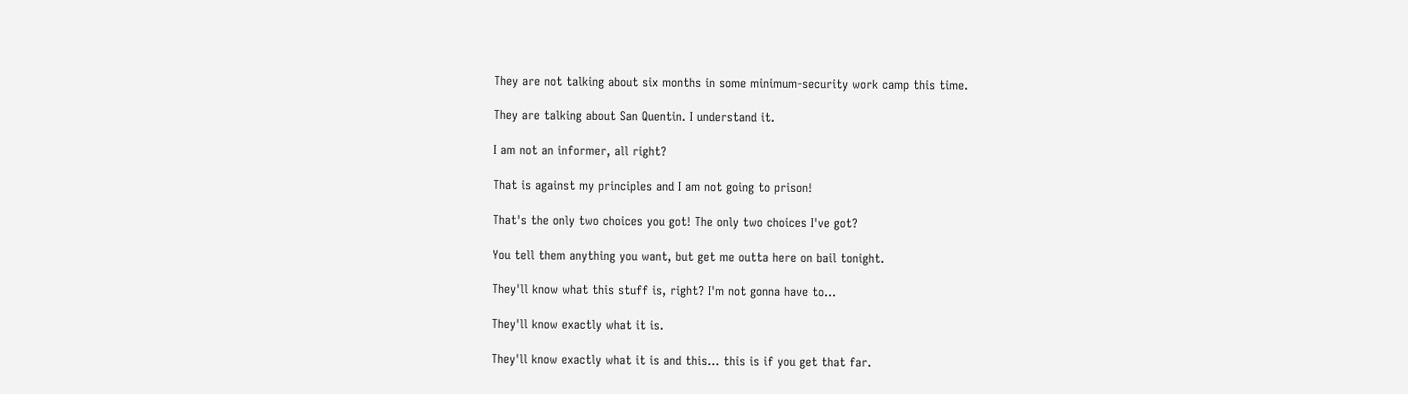They are not talking about six months in some minimum-security work camp this time.

They are talking about San Quentin. I understand it.

I am not an informer, all right?

That is against my principles and I am not going to prison!

That's the only two choices you got! The only two choices I've got?

You tell them anything you want, but get me outta here on bail tonight.

They'll know what this stuff is, right? I'm not gonna have to...

They'll know exactly what it is.

They'll know exactly what it is and this... this is if you get that far.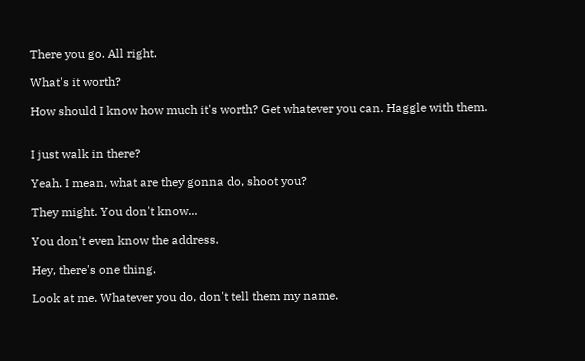There you go. All right.

What's it worth?

How should I know how much it's worth? Get whatever you can. Haggle with them.


I just walk in there?

Yeah. I mean, what are they gonna do, shoot you?

They might. You don't know...

You don't even know the address.

Hey, there's one thing.

Look at me. Whatever you do, don't tell them my name.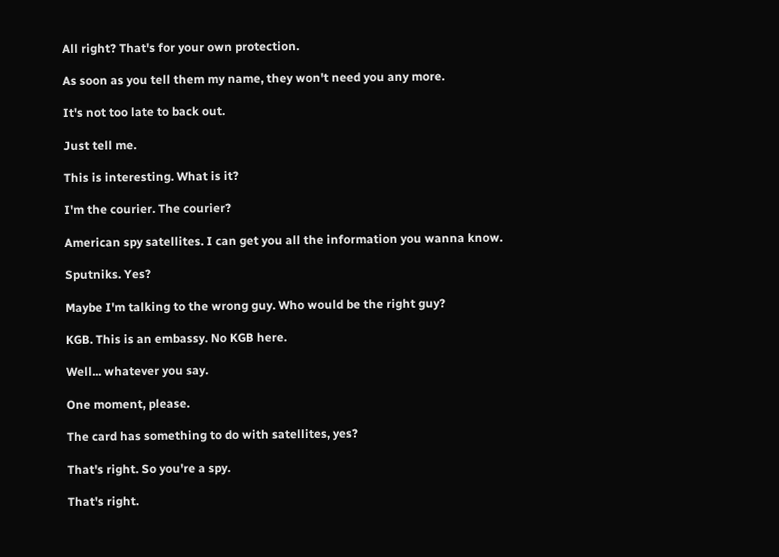All right? That's for your own protection.

As soon as you tell them my name, they won't need you any more.

It's not too late to back out.

Just tell me.

This is interesting. What is it?

I'm the courier. The courier?

American spy satellites. I can get you all the information you wanna know.

Sputniks. Yes?

Maybe I'm talking to the wrong guy. Who would be the right guy?

KGB. This is an embassy. No KGB here.

Well... whatever you say.

One moment, please.

The card has something to do with satellites, yes?

That's right. So you're a spy.

That's right.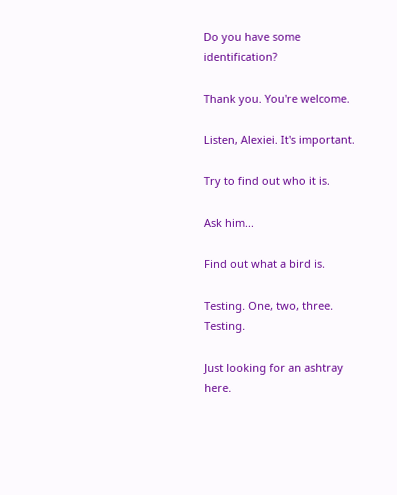Do you have some identification?

Thank you. You're welcome.

Listen, Alexiei. It's important.

Try to find out who it is.

Ask him...

Find out what a bird is.

Testing. One, two, three. Testing.

Just looking for an ashtray here.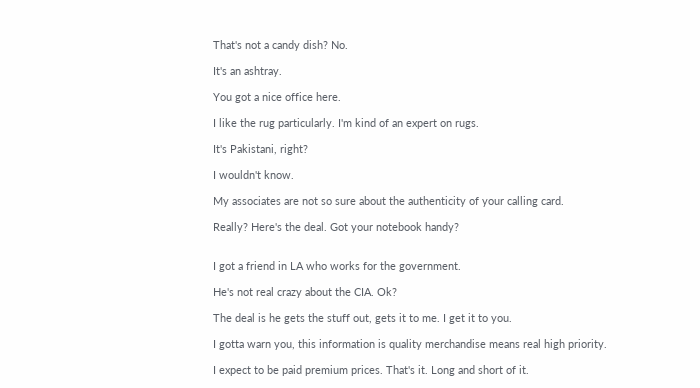That's not a candy dish? No.

It's an ashtray.

You got a nice office here.

I like the rug particularly. I'm kind of an expert on rugs.

It's Pakistani, right?

I wouldn't know.

My associates are not so sure about the authenticity of your calling card.

Really? Here's the deal. Got your notebook handy?


I got a friend in LA who works for the government.

He's not real crazy about the CIA. Ok?

The deal is he gets the stuff out, gets it to me. I get it to you.

I gotta warn you, this information is quality merchandise means real high priority.

I expect to be paid premium prices. That's it. Long and short of it.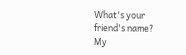What's your friend's name? My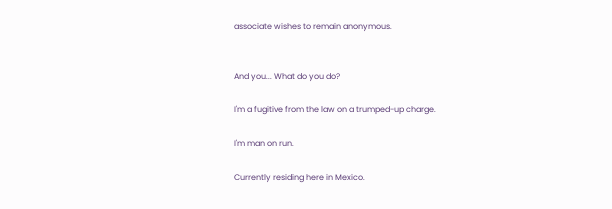associate wishes to remain anonymous.


And you... What do you do?

I'm a fugitive from the law on a trumped-up charge.

I'm man on run.

Currently residing here in Mexico.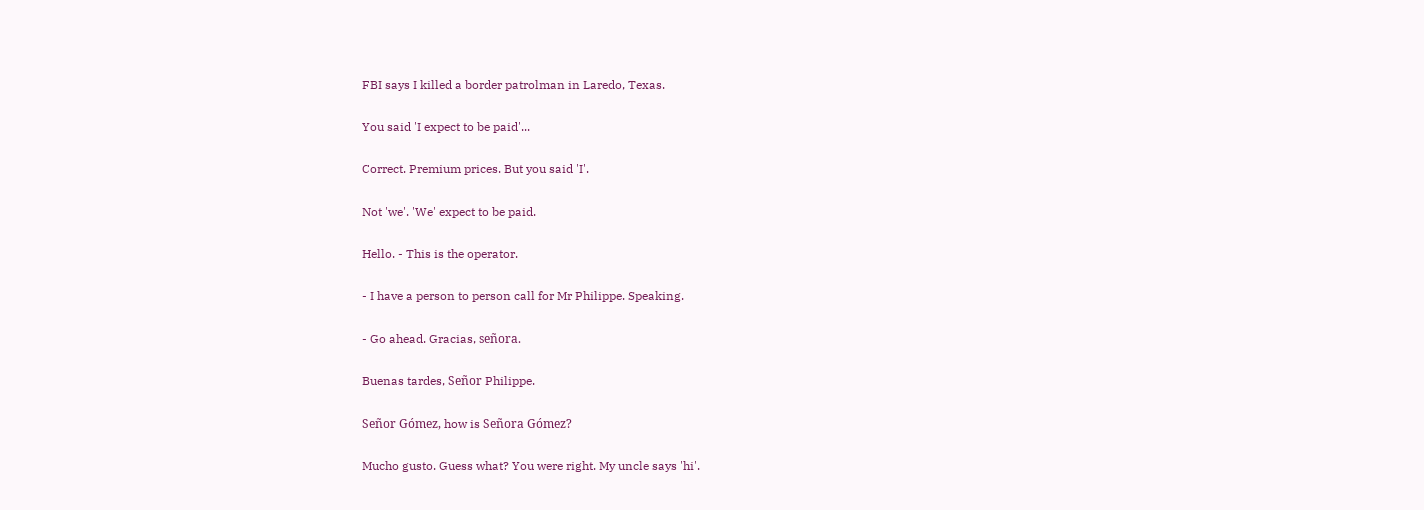FBI says I killed a border patrolman in Laredo, Texas.

You said 'I expect to be paid'...

Correct. Premium prices. But you said 'I'.

Not 'we'. 'We' expect to be paid.

Hello. - This is the operator.

- I have a person to person call for Mr Philippe. Speaking.

- Go ahead. Gracias, señora.

Buenas tardes, Señor Philippe.

Señor Gómez, how is Señora Gómez?

Mucho gusto. Guess what? You were right. My uncle says 'hi'.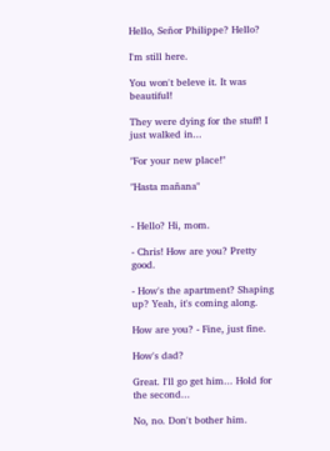Hello, Señor Philippe? Hello?

I'm still here.

You won't beleve it. It was beautiful!

They were dying for the stuff! I just walked in...

"For your new place!"

"Hasta mañana"


- Hello? Hi, mom.

- Chris! How are you? Pretty good.

- How's the apartment? Shaping up? Yeah, it's coming along.

How are you? - Fine, just fine.

How's dad?

Great. I'll go get him... Hold for the second...

No, no. Don't bother him.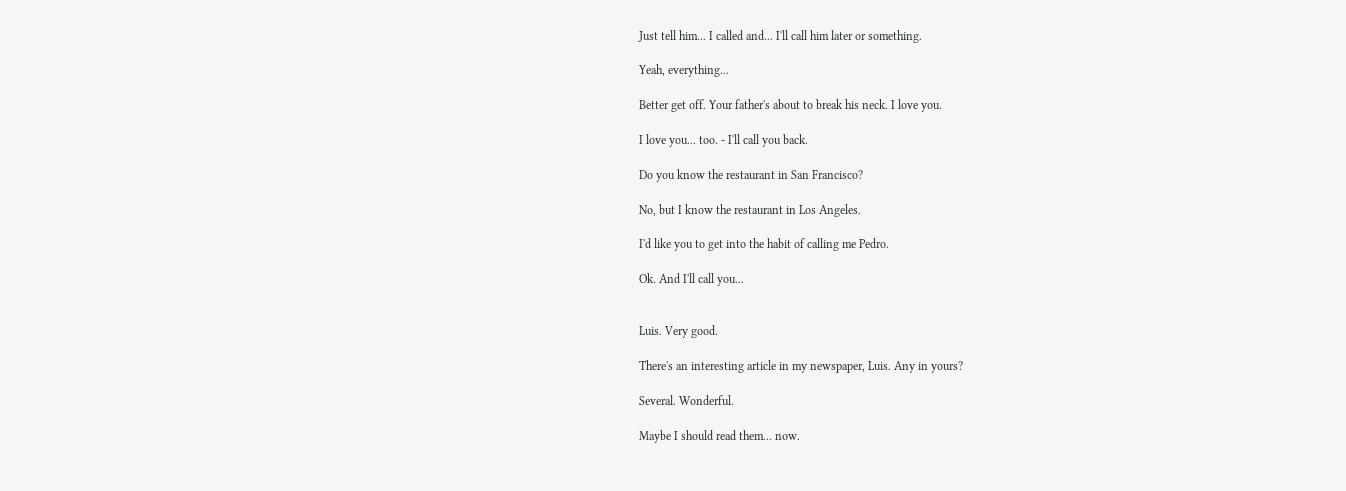Just tell him... I called and... I'll call him later or something.

Yeah, everything...

Better get off. Your father's about to break his neck. I love you.

I love you... too. - I'll call you back.

Do you know the restaurant in San Francisco?

No, but I know the restaurant in Los Angeles.

I'd like you to get into the habit of calling me Pedro.

Ok. And I'll call you...


Luis. Very good.

There's an interesting article in my newspaper, Luis. Any in yours?

Several. Wonderful.

Maybe I should read them... now.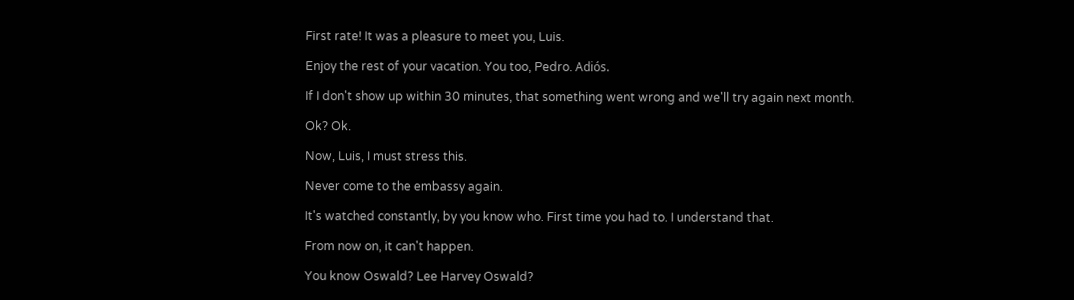First rate! It was a pleasure to meet you, Luis.

Enjoy the rest of your vacation. You too, Pedro. Adiós.

If I don't show up within 30 minutes, that something went wrong and we'll try again next month.

Ok? Ok.

Now, Luis, I must stress this.

Never come to the embassy again.

It's watched constantly, by you know who. First time you had to. I understand that.

From now on, it can't happen.

You know Oswald? Lee Harvey Oswald?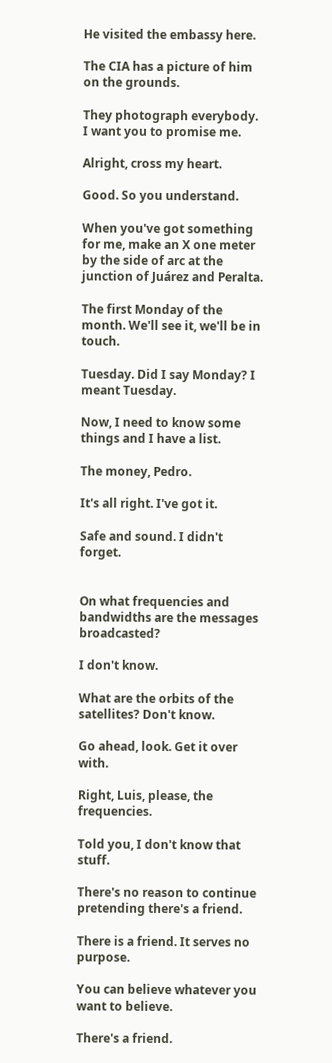He visited the embassy here.

The CIA has a picture of him on the grounds.

They photograph everybody. I want you to promise me.

Alright, cross my heart.

Good. So you understand.

When you've got something for me, make an X one meter by the side of arc at the junction of Juárez and Peralta.

The first Monday of the month. We'll see it, we'll be in touch.

Tuesday. Did I say Monday? I meant Tuesday.

Now, I need to know some things and I have a list.

The money, Pedro.

It's all right. I've got it.

Safe and sound. I didn't forget.


On what frequencies and bandwidths are the messages broadcasted?

I don't know.

What are the orbits of the satellites? Don't know.

Go ahead, look. Get it over with.

Right, Luis, please, the frequencies.

Told you, I don't know that stuff.

There's no reason to continue pretending there's a friend.

There is a friend. It serves no purpose.

You can believe whatever you want to believe.

There's a friend.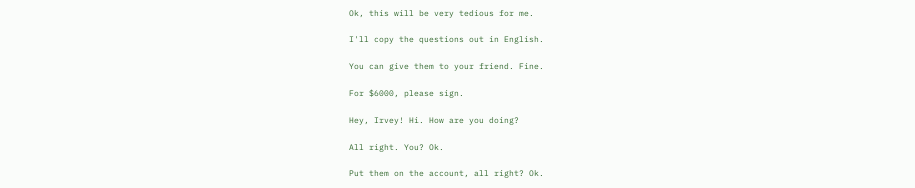Ok, this will be very tedious for me.

I'll copy the questions out in English.

You can give them to your friend. Fine.

For $6000, please sign.

Hey, Irvey! Hi. How are you doing?

All right. You? Ok.

Put them on the account, all right? Ok.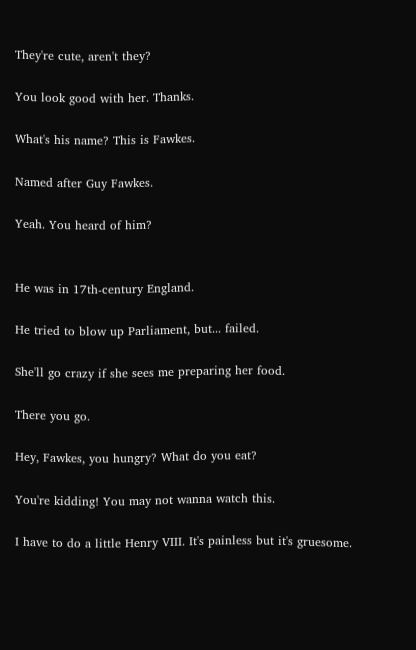They're cute, aren't they?

You look good with her. Thanks.

What's his name? This is Fawkes.

Named after Guy Fawkes.

Yeah. You heard of him?


He was in 17th-century England.

He tried to blow up Parliament, but... failed.

She'll go crazy if she sees me preparing her food.

There you go.

Hey, Fawkes, you hungry? What do you eat?

You're kidding! You may not wanna watch this.

I have to do a little Henry VIII. It's painless but it's gruesome.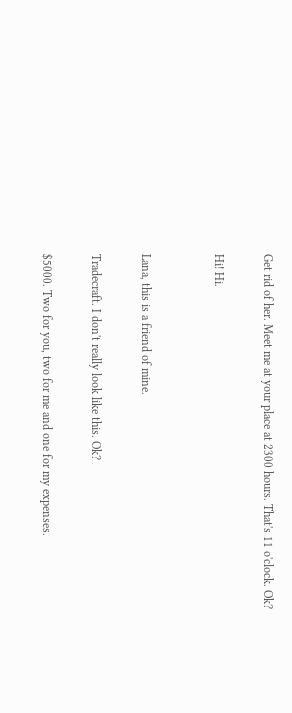Get rid of her. Meet me at your place at 2300 hours. That's 11 o'clock. Ok?

Hi! Hi.


Lana, this is a friend of mine.

Tradecraft. I don't really look like this. Ok?

$5000. Two for you, two for me and one for my expenses.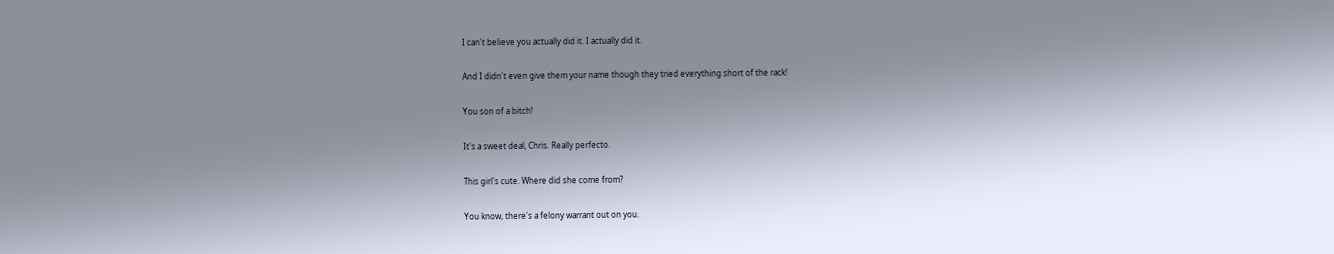I can't believe you actually did it. I actually did it.

And I didn't even give them your name though they tried everything short of the rack!

You son of a bitch!

It's a sweet deal, Chris. Really perfecto.

This girl's cute. Where did she come from?

You know, there's a felony warrant out on you.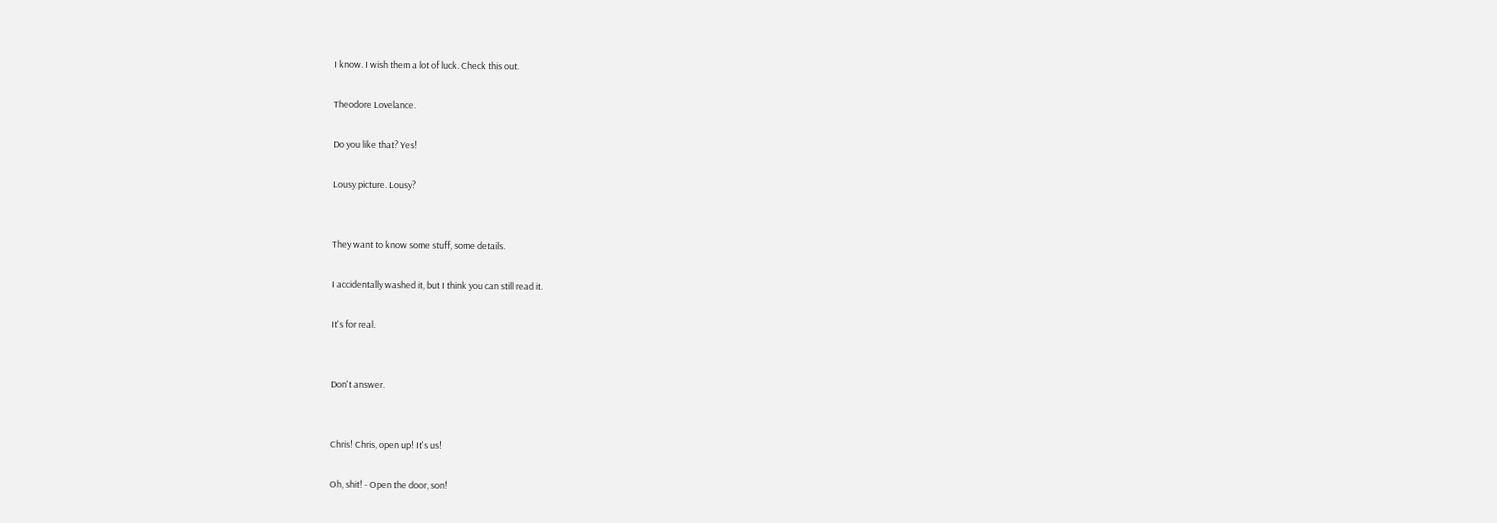I know. I wish them a lot of luck. Check this out.

Theodore Lovelance.

Do you like that? Yes!

Lousy picture. Lousy?


They want to know some stuff, some details.

I accidentally washed it, but I think you can still read it.

It's for real.


Don't answer.


Chris! Chris, open up! It's us!

Oh, shit! - Open the door, son!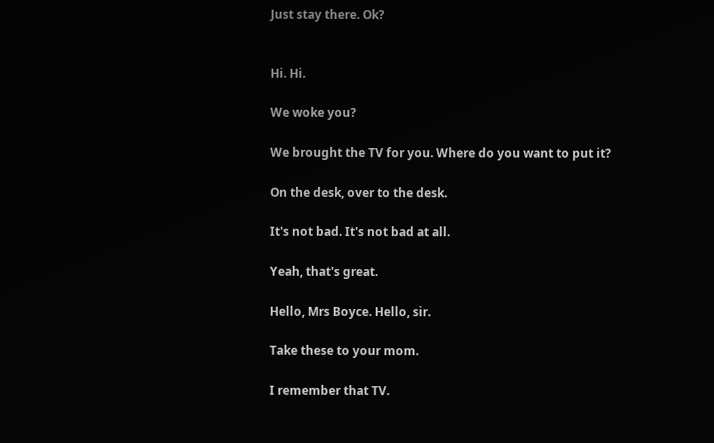Just stay there. Ok?


Hi. Hi.

We woke you?

We brought the TV for you. Where do you want to put it?

On the desk, over to the desk.

It's not bad. It's not bad at all.

Yeah, that's great.

Hello, Mrs Boyce. Hello, sir.

Take these to your mom.

I remember that TV.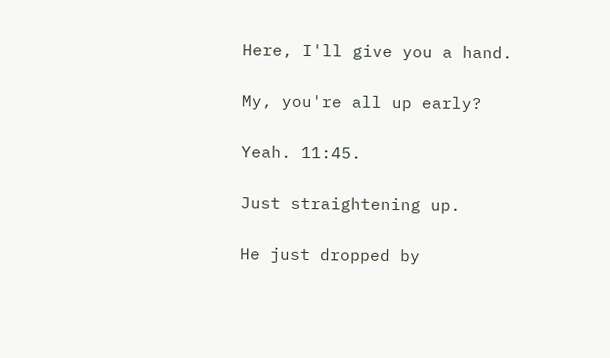Here, I'll give you a hand.

My, you're all up early?

Yeah. 11:45.

Just straightening up.

He just dropped by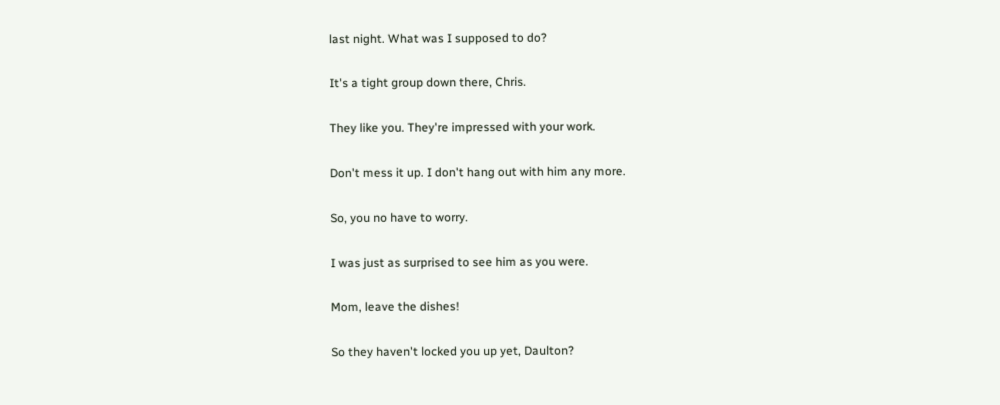last night. What was I supposed to do?

It's a tight group down there, Chris.

They like you. They're impressed with your work.

Don't mess it up. I don't hang out with him any more.

So, you no have to worry.

I was just as surprised to see him as you were.

Mom, leave the dishes!

So they haven't locked you up yet, Daulton?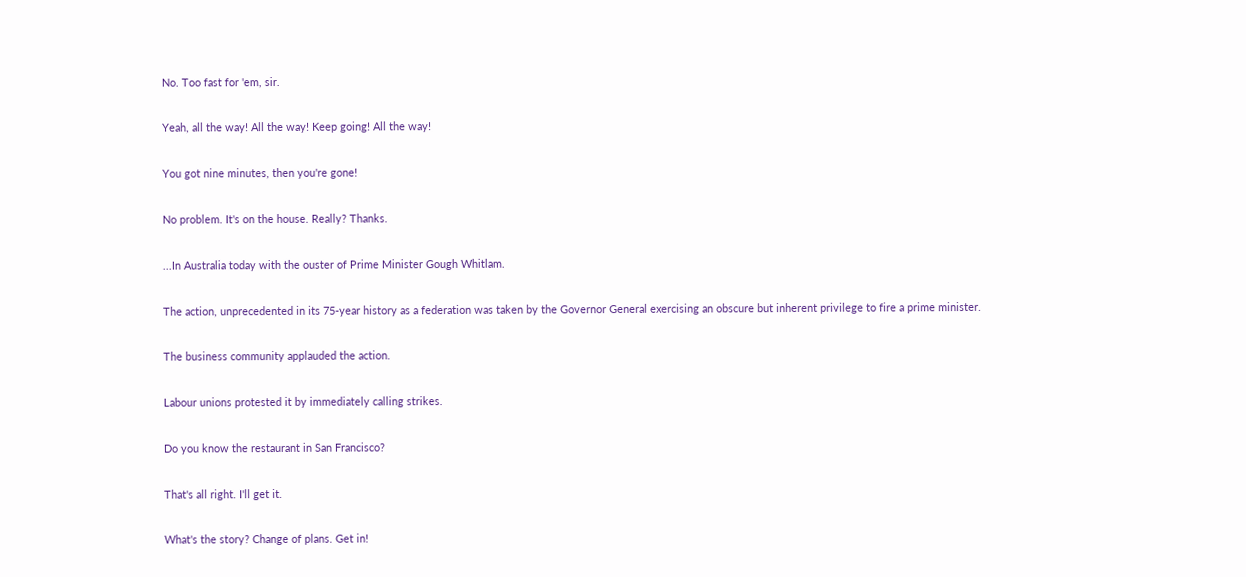No. Too fast for 'em, sir.

Yeah, all the way! All the way! Keep going! All the way!

You got nine minutes, then you're gone!

No problem. It's on the house. Really? Thanks.

...In Australia today with the ouster of Prime Minister Gough Whitlam.

The action, unprecedented in its 75-year history as a federation was taken by the Governor General exercising an obscure but inherent privilege to fire a prime minister.

The business community applauded the action.

Labour unions protested it by immediately calling strikes.

Do you know the restaurant in San Francisco?

That's all right. I'll get it.

What's the story? Change of plans. Get in!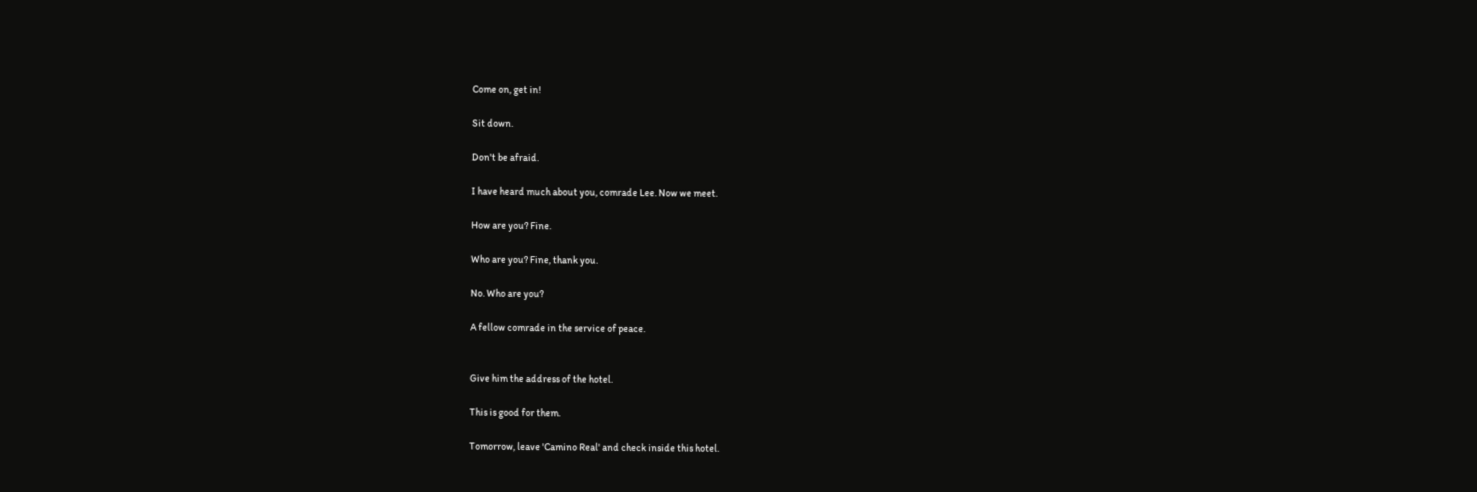Come on, get in!

Sit down.

Don't be afraid.

I have heard much about you, comrade Lee. Now we meet.

How are you? Fine.

Who are you? Fine, thank you.

No. Who are you?

A fellow comrade in the service of peace.


Give him the address of the hotel.

This is good for them.

Tomorrow, leave 'Camino Real' and check inside this hotel.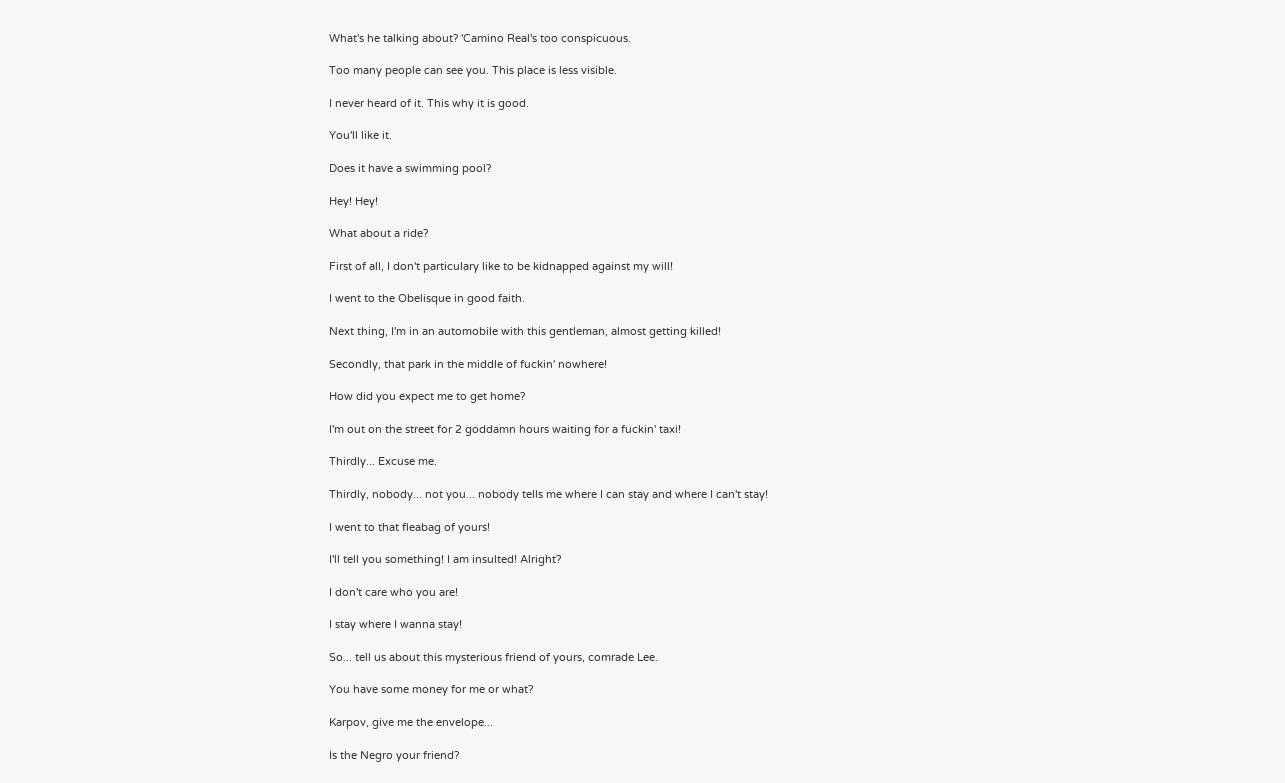What's he talking about? 'Camino Real's too conspicuous.

Too many people can see you. This place is less visible.

I never heard of it. This why it is good.

You'll like it.

Does it have a swimming pool?

Hey! Hey!

What about a ride?

First of all, I don't particulary like to be kidnapped against my will!

I went to the Obelisque in good faith.

Next thing, I'm in an automobile with this gentleman, almost getting killed!

Secondly, that park in the middle of fuckin' nowhere!

How did you expect me to get home?

I'm out on the street for 2 goddamn hours waiting for a fuckin' taxi!

Thirdly... Excuse me.

Thirdly, nobody... not you... nobody tells me where I can stay and where I can't stay!

I went to that fleabag of yours!

I'll tell you something! I am insulted! Alright?

I don't care who you are!

I stay where I wanna stay!

So... tell us about this mysterious friend of yours, comrade Lee.

You have some money for me or what?

Karpov, give me the envelope...

Is the Negro your friend?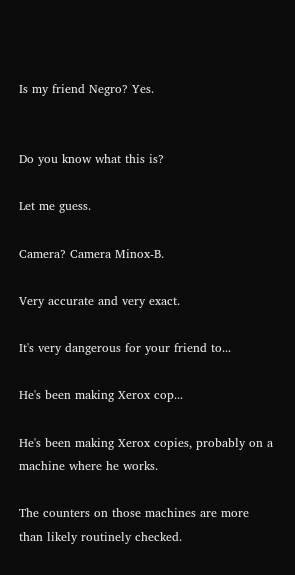Is my friend Negro? Yes.


Do you know what this is?

Let me guess.

Camera? Camera Minox-B.

Very accurate and very exact.

It's very dangerous for your friend to...

He's been making Xerox cop...

He's been making Xerox copies, probably on a machine where he works.

The counters on those machines are more than likely routinely checked.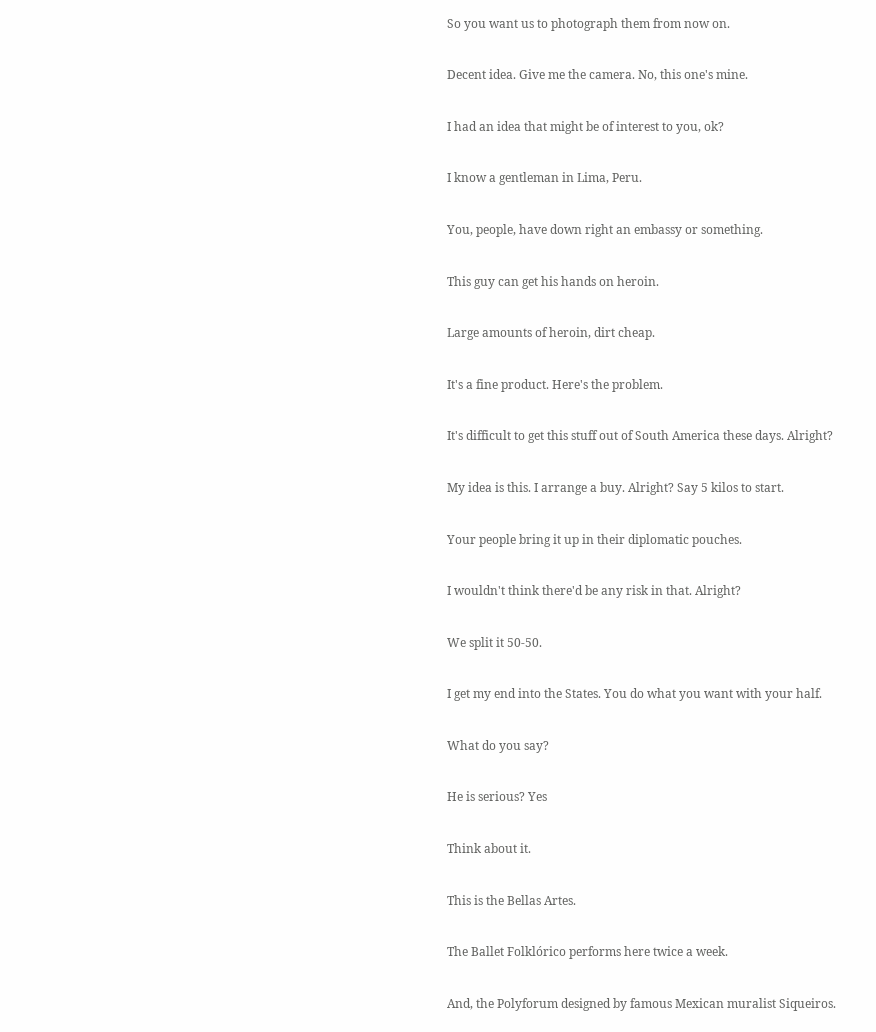So you want us to photograph them from now on.

Decent idea. Give me the camera. No, this one's mine.

I had an idea that might be of interest to you, ok?

I know a gentleman in Lima, Peru.

You, people, have down right an embassy or something.

This guy can get his hands on heroin.

Large amounts of heroin, dirt cheap.

It's a fine product. Here's the problem.

It's difficult to get this stuff out of South America these days. Alright?

My idea is this. I arrange a buy. Alright? Say 5 kilos to start.

Your people bring it up in their diplomatic pouches.

I wouldn't think there'd be any risk in that. Alright?

We split it 50-50.

I get my end into the States. You do what you want with your half.

What do you say?

He is serious? Yes

Think about it.

This is the Bellas Artes.

The Ballet Folklórico performs here twice a week.

And, the Polyforum designed by famous Mexican muralist Siqueiros.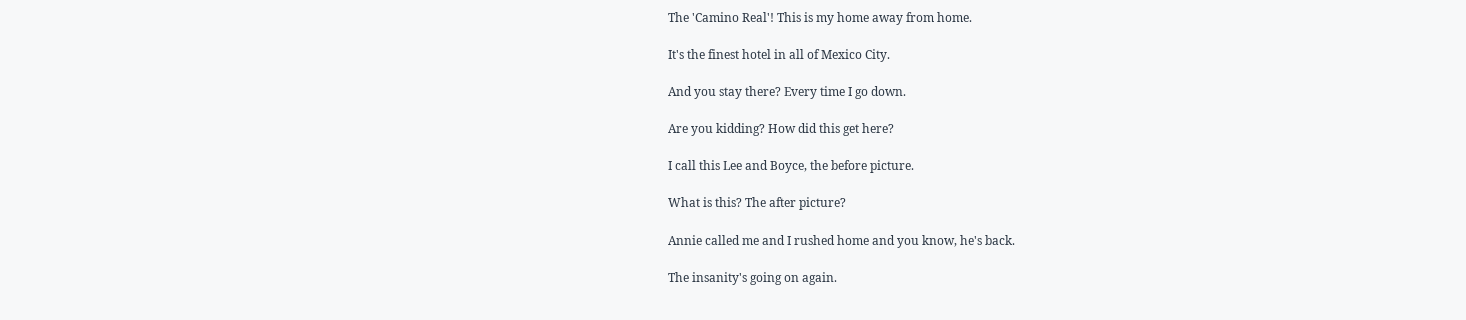The 'Camino Real'! This is my home away from home.

It's the finest hotel in all of Mexico City.

And you stay there? Every time I go down.

Are you kidding? How did this get here?

I call this Lee and Boyce, the before picture.

What is this? The after picture?

Annie called me and I rushed home and you know, he's back.

The insanity's going on again.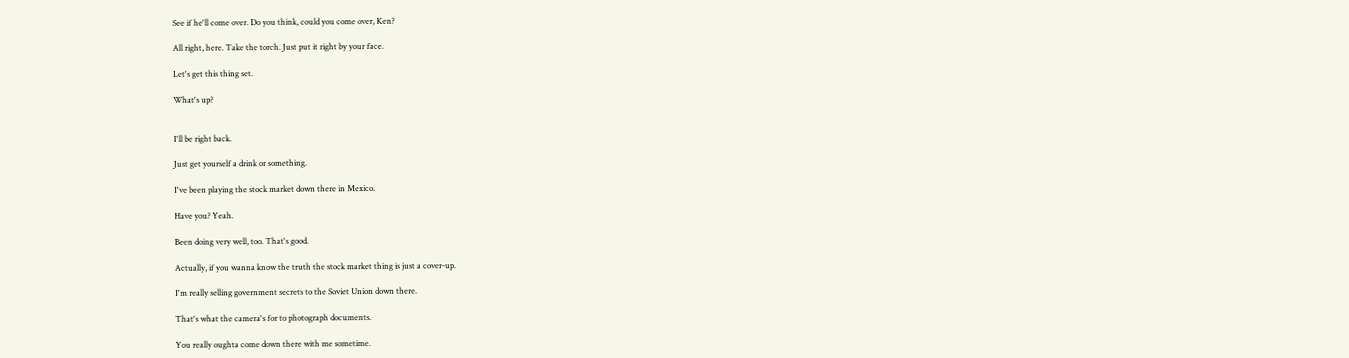See if he'll come over. Do you think, could you come over, Ken?

All right, here. Take the torch. Just put it right by your face.

Let's get this thing set.

What's up?


I'll be right back.

Just get yourself a drink or something.

I've been playing the stock market down there in Mexico.

Have you? Yeah.

Been doing very well, too. That's good.

Actually, if you wanna know the truth the stock market thing is just a cover-up.

I'm really selling government secrets to the Soviet Union down there.

That's what the camera's for to photograph documents.

You really oughta come down there with me sometime.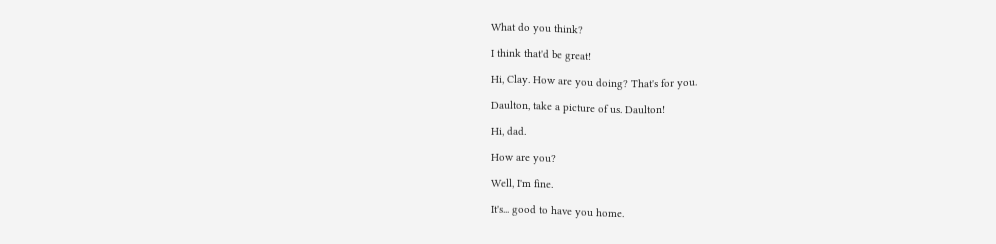What do you think?

I think that'd be great!

Hi, Clay. How are you doing? That's for you.

Daulton, take a picture of us. Daulton!

Hi, dad.

How are you?

Well, I'm fine.

It's... good to have you home.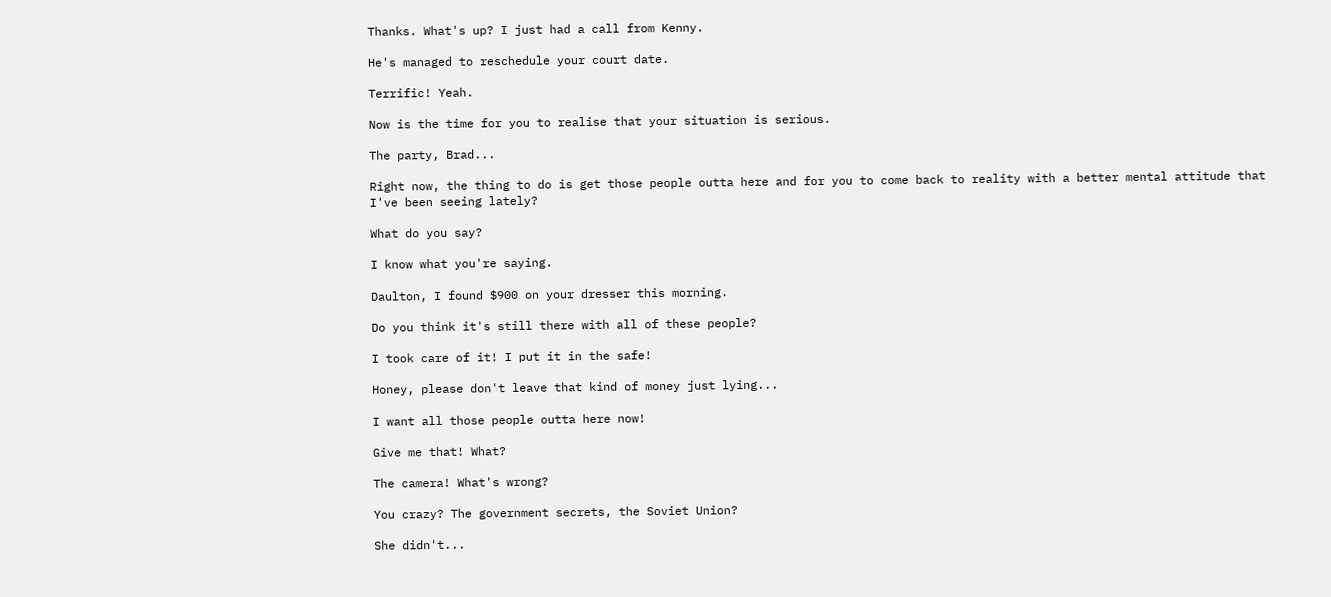Thanks. What's up? I just had a call from Kenny.

He's managed to reschedule your court date.

Terrific! Yeah.

Now is the time for you to realise that your situation is serious.

The party, Brad...

Right now, the thing to do is get those people outta here and for you to come back to reality with a better mental attitude that I've been seeing lately?

What do you say?

I know what you're saying.

Daulton, I found $900 on your dresser this morning.

Do you think it's still there with all of these people?

I took care of it! I put it in the safe!

Honey, please don't leave that kind of money just lying...

I want all those people outta here now!

Give me that! What?

The camera! What's wrong?

You crazy? The government secrets, the Soviet Union?

She didn't...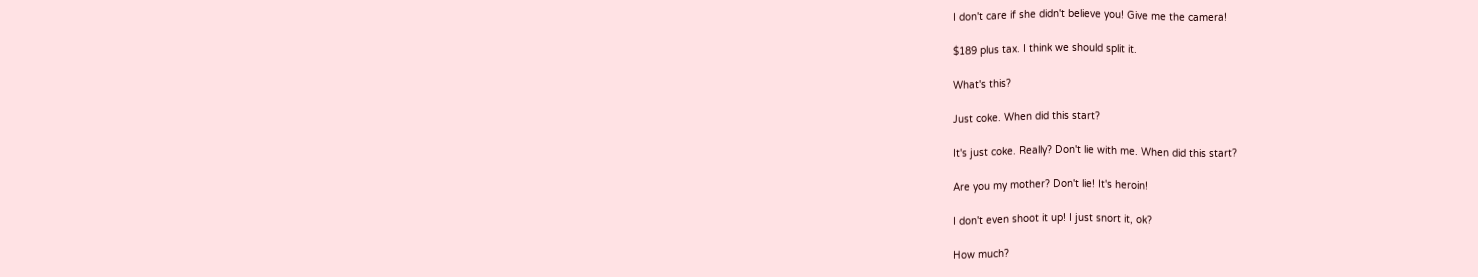I don't care if she didn't believe you! Give me the camera!

$189 plus tax. I think we should split it.

What's this?

Just coke. When did this start?

It's just coke. Really? Don't lie with me. When did this start?

Are you my mother? Don't lie! It's heroin!

I don't even shoot it up! I just snort it, ok?

How much?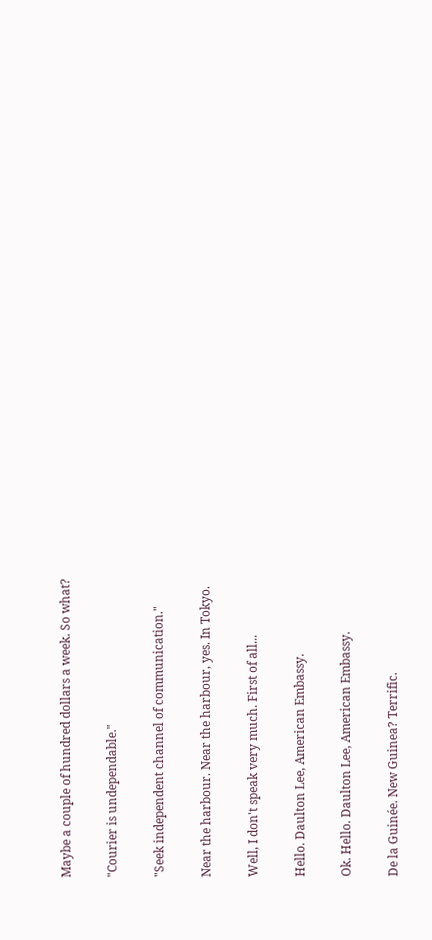Maybe a couple of hundred dollars a week. So what?

"Courier is undependable."

"Seek independent channel of communication."

Near the harbour. Near the harbour, yes. In Tokyo.

Well, I don't speak very much. First of all...

Hello. Daulton Lee, American Embassy.

Ok. Hello. Daulton Lee, American Embassy.

De la Guinée. New Guinea? Terrific.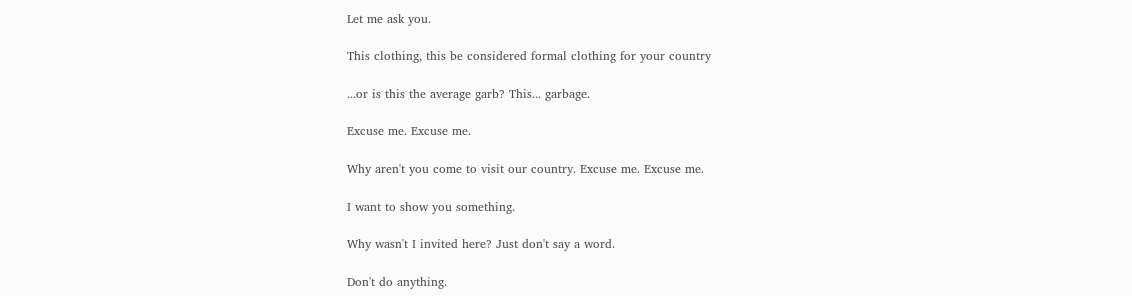Let me ask you.

This clothing, this be considered formal clothing for your country

...or is this the average garb? This... garbage.

Excuse me. Excuse me.

Why aren't you come to visit our country. Excuse me. Excuse me.

I want to show you something.

Why wasn't I invited here? Just don't say a word.

Don't do anything.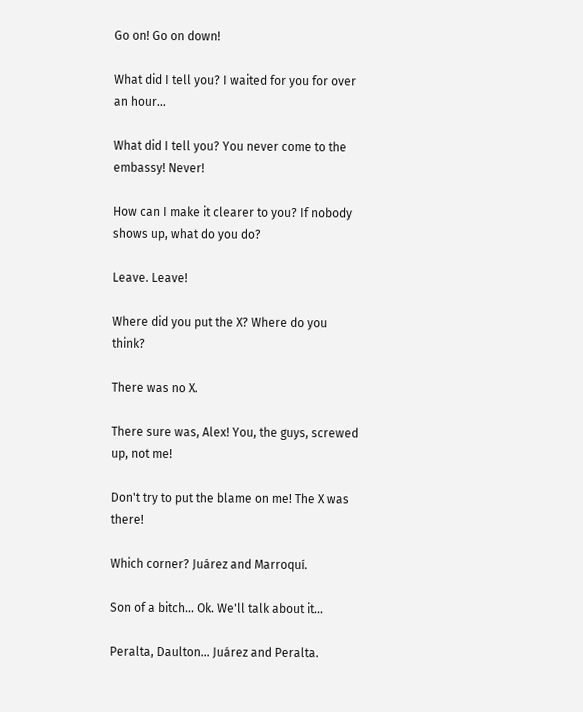Go on! Go on down!

What did I tell you? I waited for you for over an hour...

What did I tell you? You never come to the embassy! Never!

How can I make it clearer to you? If nobody shows up, what do you do?

Leave. Leave!

Where did you put the X? Where do you think?

There was no X.

There sure was, Alex! You, the guys, screwed up, not me!

Don't try to put the blame on me! The X was there!

Which corner? Juárez and Marroquí.

Son of a bitch... Ok. We'll talk about it...

Peralta, Daulton... Juárez and Peralta.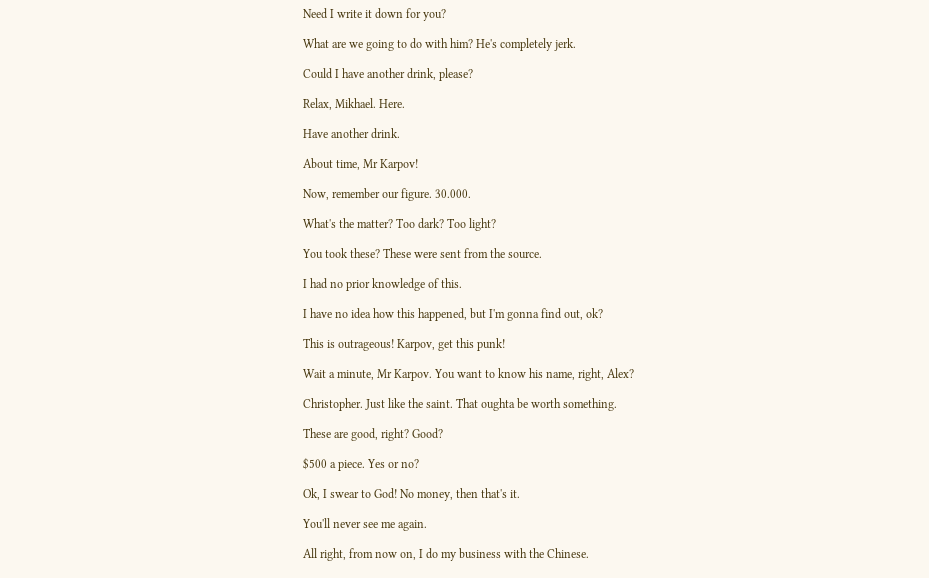Need I write it down for you?

What are we going to do with him? He's completely jerk.

Could I have another drink, please?

Relax, Mikhael. Here.

Have another drink.

About time, Mr Karpov!

Now, remember our figure. 30.000.

What's the matter? Too dark? Too light?

You took these? These were sent from the source.

I had no prior knowledge of this.

I have no idea how this happened, but I'm gonna find out, ok?

This is outrageous! Karpov, get this punk!

Wait a minute, Mr Karpov. You want to know his name, right, Alex?

Christopher. Just like the saint. That oughta be worth something.

These are good, right? Good?

$500 a piece. Yes or no?

Ok, I swear to God! No money, then that's it.

You'll never see me again.

All right, from now on, I do my business with the Chinese.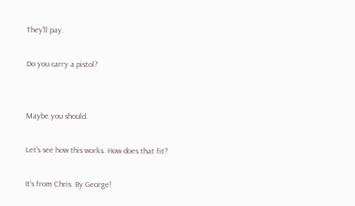They'll pay.

Do you carry a pistol?


Maybe you should.

Let's see how this works. How does that fit?

It's from Chris. By George!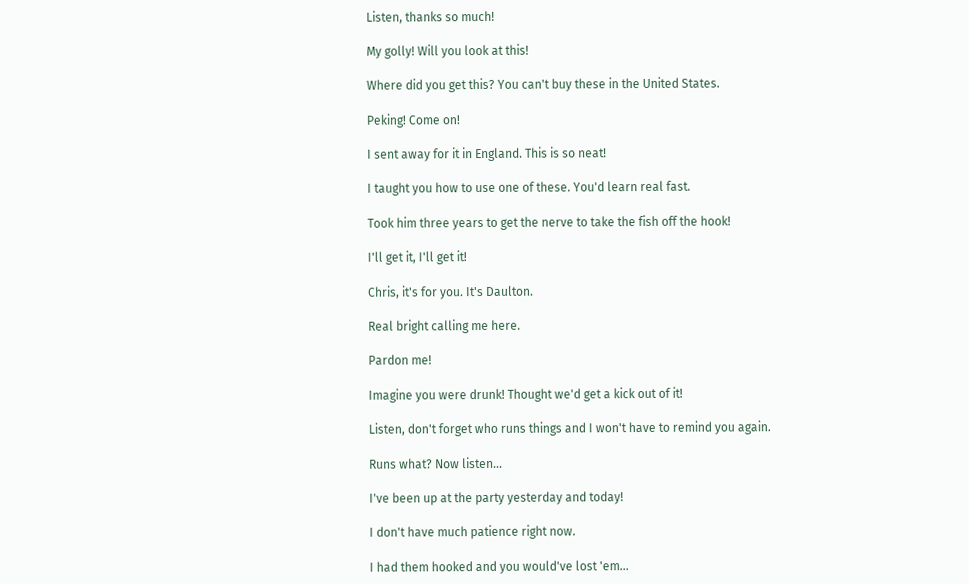Listen, thanks so much!

My golly! Will you look at this!

Where did you get this? You can't buy these in the United States.

Peking! Come on!

I sent away for it in England. This is so neat!

I taught you how to use one of these. You'd learn real fast.

Took him three years to get the nerve to take the fish off the hook!

I'll get it, I'll get it!

Chris, it's for you. It's Daulton.

Real bright calling me here.

Pardon me!

Imagine you were drunk! Thought we'd get a kick out of it!

Listen, don't forget who runs things and I won't have to remind you again.

Runs what? Now listen...

I've been up at the party yesterday and today!

I don't have much patience right now.

I had them hooked and you would've lost 'em...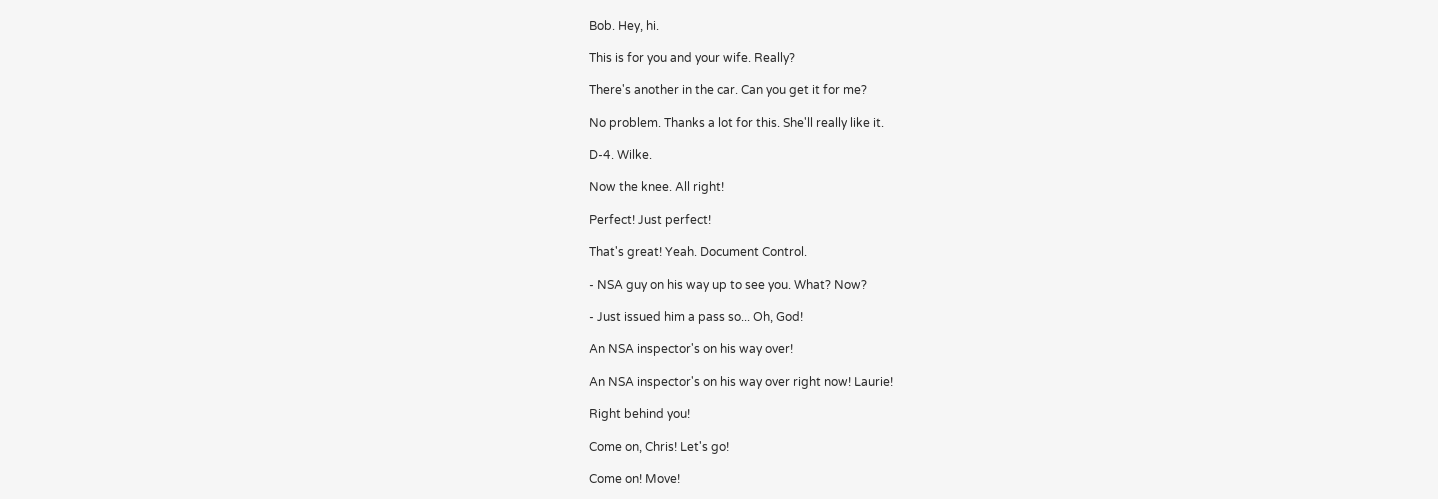Bob. Hey, hi.

This is for you and your wife. Really?

There's another in the car. Can you get it for me?

No problem. Thanks a lot for this. She'll really like it.

D-4. Wilke.

Now the knee. All right!

Perfect! Just perfect!

That's great! Yeah. Document Control.

- NSA guy on his way up to see you. What? Now?

- Just issued him a pass so... Oh, God!

An NSA inspector's on his way over!

An NSA inspector's on his way over right now! Laurie!

Right behind you!

Come on, Chris! Let's go!

Come on! Move!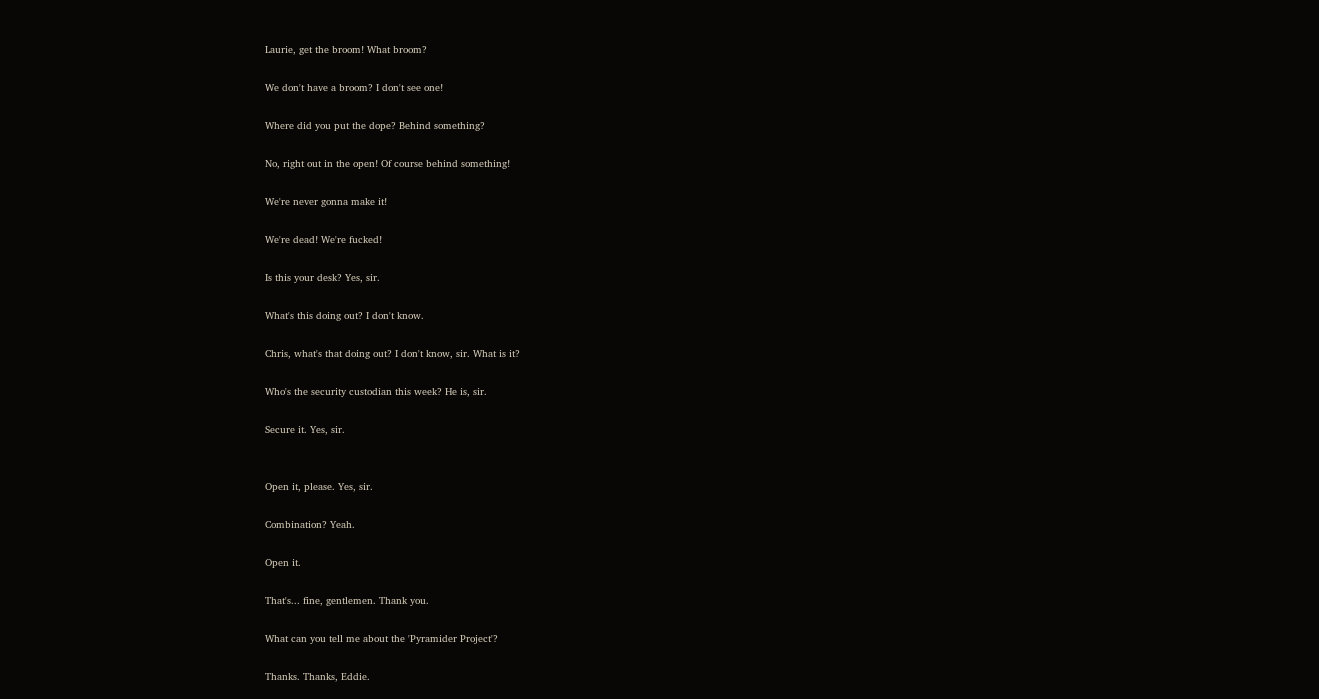Laurie, get the broom! What broom?

We don't have a broom? I don't see one!

Where did you put the dope? Behind something?

No, right out in the open! Of course behind something!

We're never gonna make it!

We're dead! We're fucked!

Is this your desk? Yes, sir.

What's this doing out? I don't know.

Chris, what's that doing out? I don't know, sir. What is it?

Who's the security custodian this week? He is, sir.

Secure it. Yes, sir.


Open it, please. Yes, sir.

Combination? Yeah.

Open it.

That's... fine, gentlemen. Thank you.

What can you tell me about the 'Pyramider Project'?

Thanks. Thanks, Eddie.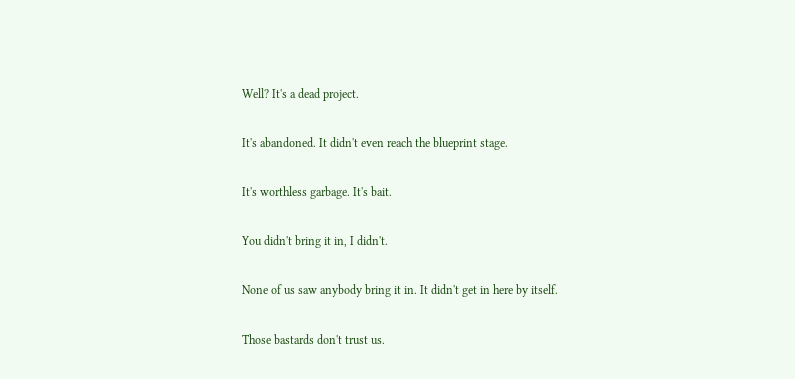Well? It's a dead project.

It's abandoned. It didn't even reach the blueprint stage.

It's worthless garbage. It's bait.

You didn't bring it in, I didn't.

None of us saw anybody bring it in. It didn't get in here by itself.

Those bastards don't trust us.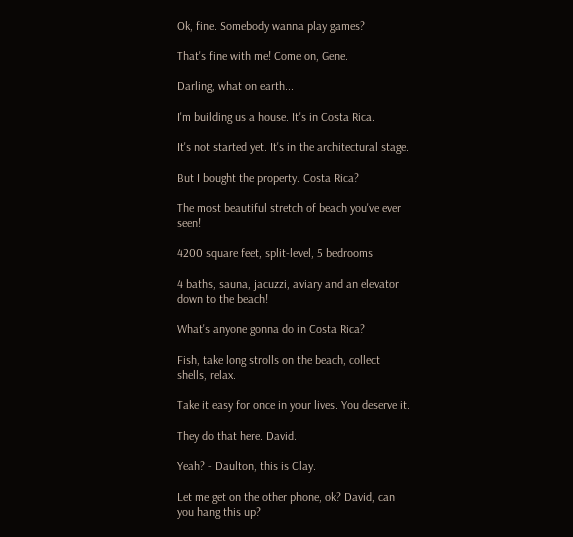Ok, fine. Somebody wanna play games?

That's fine with me! Come on, Gene.

Darling, what on earth...

I'm building us a house. It's in Costa Rica.

It's not started yet. It's in the architectural stage.

But I bought the property. Costa Rica?

The most beautiful stretch of beach you've ever seen!

4200 square feet, split-level, 5 bedrooms

4 baths, sauna, jacuzzi, aviary and an elevator down to the beach!

What's anyone gonna do in Costa Rica?

Fish, take long strolls on the beach, collect shells, relax.

Take it easy for once in your lives. You deserve it.

They do that here. David.

Yeah? - Daulton, this is Clay.

Let me get on the other phone, ok? David, can you hang this up?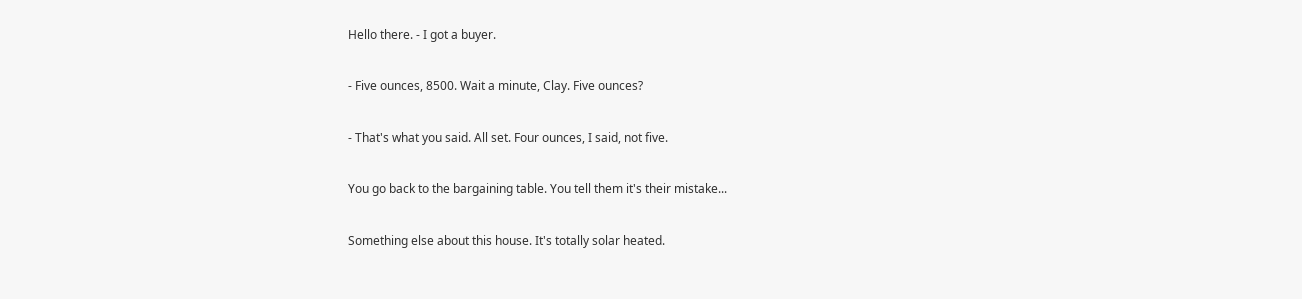Hello there. - I got a buyer.

- Five ounces, 8500. Wait a minute, Clay. Five ounces?

- That's what you said. All set. Four ounces, I said, not five.

You go back to the bargaining table. You tell them it's their mistake...

Something else about this house. It's totally solar heated.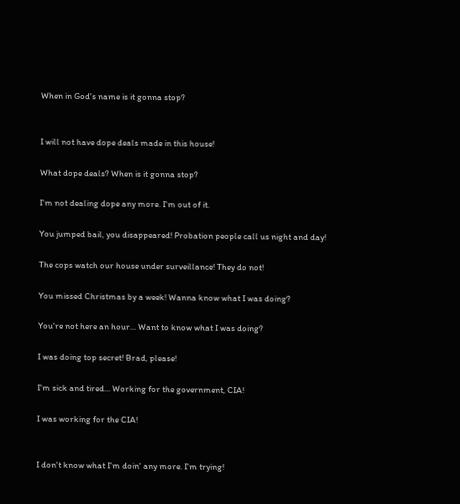When in God's name is it gonna stop?


I will not have dope deals made in this house!

What dope deals? When is it gonna stop?

I'm not dealing dope any more. I'm out of it.

You jumped bail, you disappeared! Probation people call us night and day!

The cops watch our house under surveillance! They do not!

You missed Christmas by a week! Wanna know what I was doing?

You're not here an hour... Want to know what I was doing?

I was doing top secret! Brad, please!

I'm sick and tired... Working for the government, CIA!

I was working for the CIA!


I don't know what I'm doin' any more. I'm trying!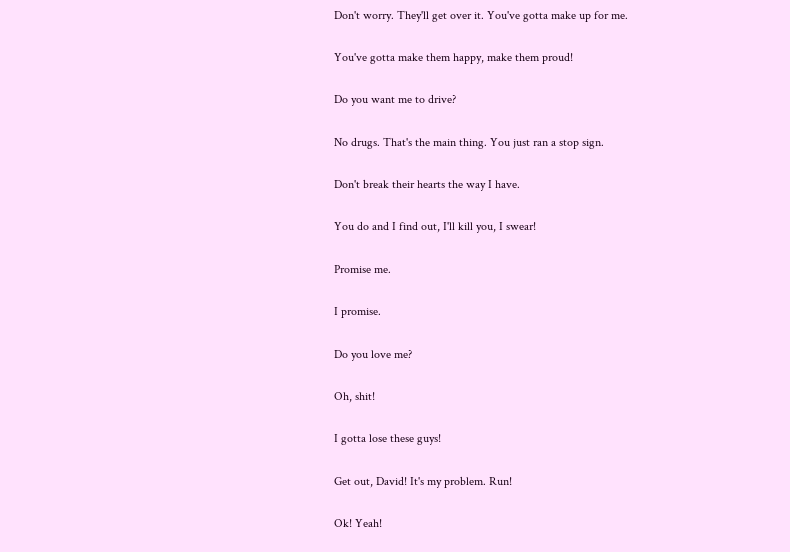Don't worry. They'll get over it. You've gotta make up for me.

You've gotta make them happy, make them proud!

Do you want me to drive?

No drugs. That's the main thing. You just ran a stop sign.

Don't break their hearts the way I have.

You do and I find out, I'll kill you, I swear!

Promise me.

I promise.

Do you love me?

Oh, shit!

I gotta lose these guys!

Get out, David! It's my problem. Run!

Ok! Yeah!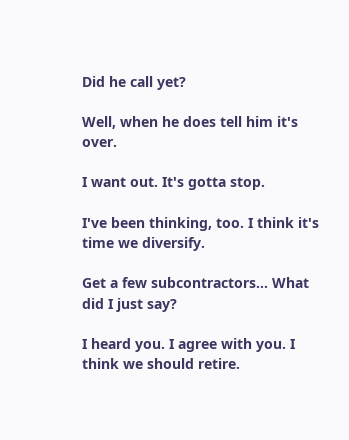Did he call yet?

Well, when he does tell him it's over.

I want out. It's gotta stop.

I've been thinking, too. I think it's time we diversify.

Get a few subcontractors... What did I just say?

I heard you. I agree with you. I think we should retire.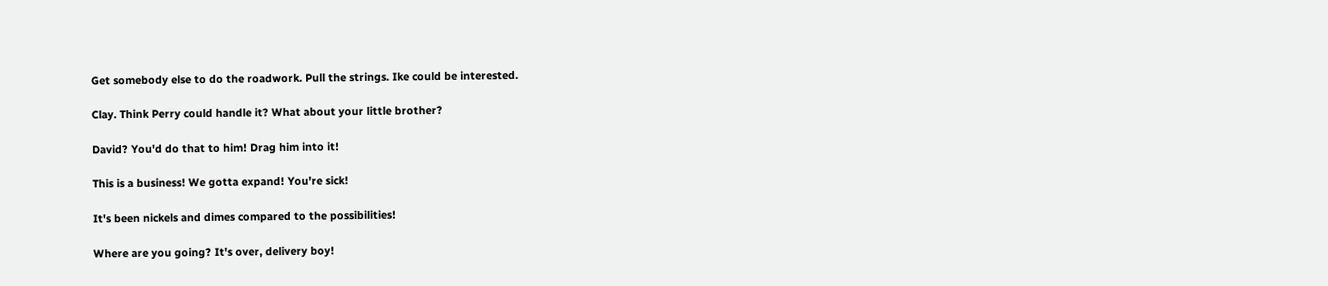Get somebody else to do the roadwork. Pull the strings. Ike could be interested.

Clay. Think Perry could handle it? What about your little brother?

David? You'd do that to him! Drag him into it!

This is a business! We gotta expand! You're sick!

It's been nickels and dimes compared to the possibilities!

Where are you going? It's over, delivery boy!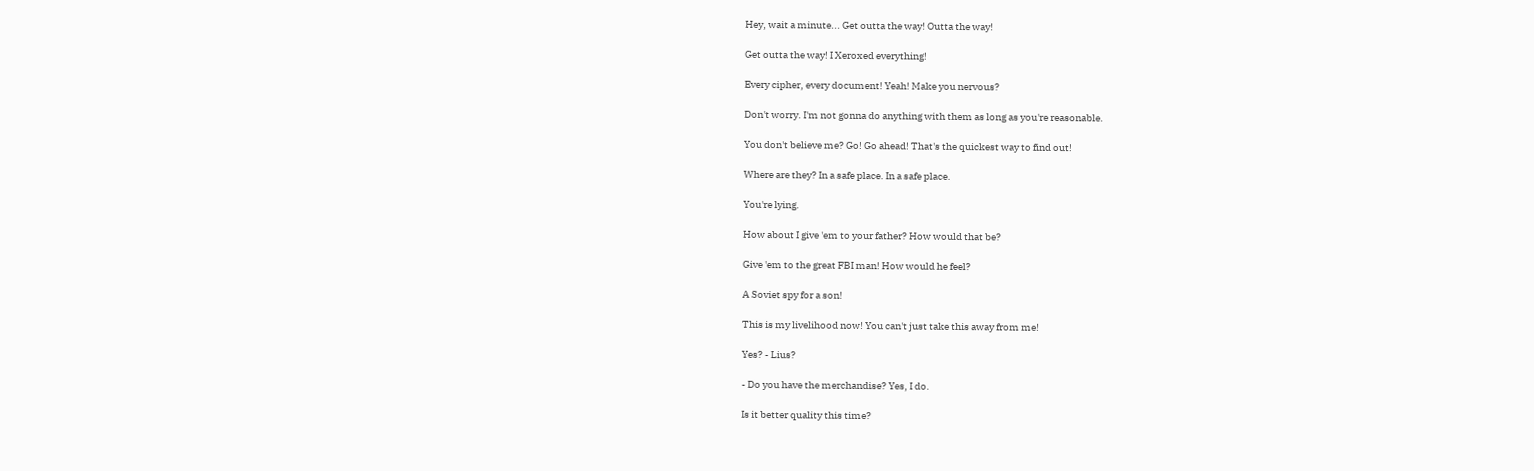Hey, wait a minute... Get outta the way! Outta the way!

Get outta the way! I Xeroxed everything!

Every cipher, every document! Yeah! Make you nervous?

Don't worry. I'm not gonna do anything with them as long as you're reasonable.

You don't believe me? Go! Go ahead! That's the quickest way to find out!

Where are they? In a safe place. In a safe place.

You're lying.

How about I give 'em to your father? How would that be?

Give 'em to the great FBI man! How would he feel?

A Soviet spy for a son!

This is my livelihood now! You can't just take this away from me!

Yes? - Lius?

- Do you have the merchandise? Yes, I do.

Is it better quality this time?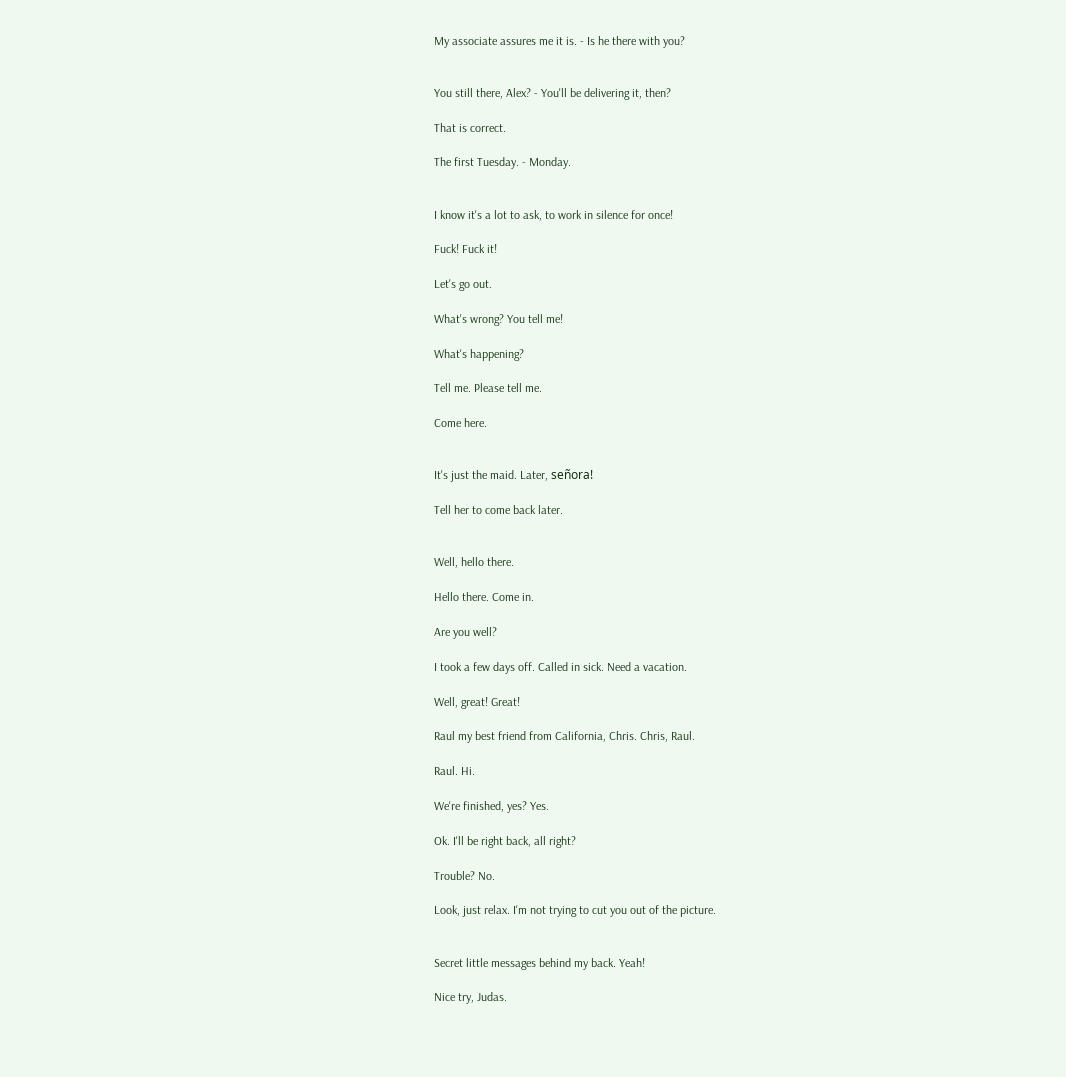My associate assures me it is. - Is he there with you?


You still there, Alex? - You'll be delivering it, then?

That is correct.

The first Tuesday. - Monday.


I know it's a lot to ask, to work in silence for once!

Fuck! Fuck it!

Let's go out.

What's wrong? You tell me!

What's happening?

Tell me. Please tell me.

Come here.


It's just the maid. Later, señora!

Tell her to come back later.


Well, hello there.

Hello there. Come in.

Are you well?

I took a few days off. Called in sick. Need a vacation.

Well, great! Great!

Raul my best friend from California, Chris. Chris, Raul.

Raul. Hi.

We're finished, yes? Yes.

Ok. I'll be right back, all right?

Trouble? No.

Look, just relax. I'm not trying to cut you out of the picture.


Secret little messages behind my back. Yeah!

Nice try, Judas.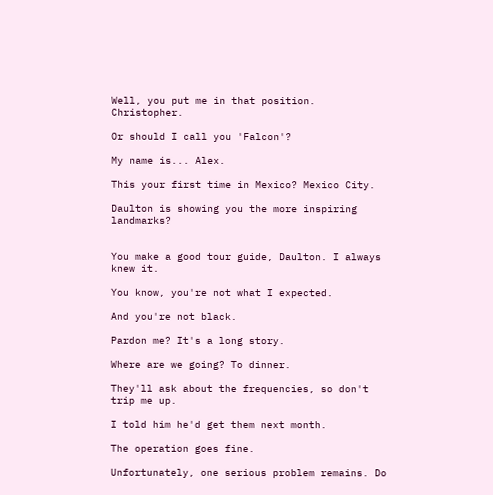Well, you put me in that position. Christopher.

Or should I call you 'Falcon'?

My name is... Alex.

This your first time in Mexico? Mexico City.

Daulton is showing you the more inspiring landmarks?


You make a good tour guide, Daulton. I always knew it.

You know, you're not what I expected.

And you're not black.

Pardon me? It's a long story.

Where are we going? To dinner.

They'll ask about the frequencies, so don't trip me up.

I told him he'd get them next month.

The operation goes fine.

Unfortunately, one serious problem remains. Do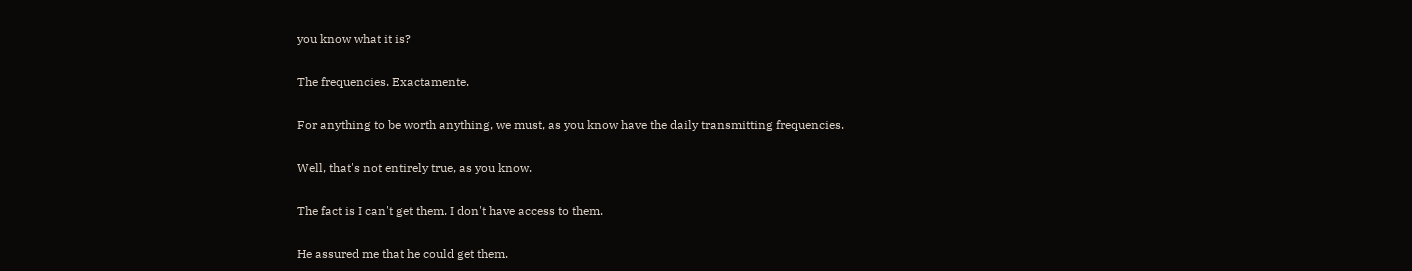you know what it is?

The frequencies. Exactamente.

For anything to be worth anything, we must, as you know have the daily transmitting frequencies.

Well, that's not entirely true, as you know.

The fact is I can't get them. I don't have access to them.

He assured me that he could get them.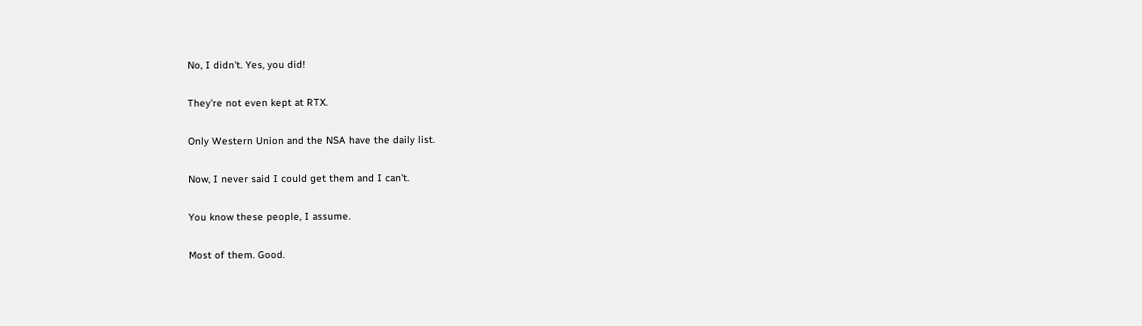No, I didn't. Yes, you did!

They're not even kept at RTX.

Only Western Union and the NSA have the daily list.

Now, I never said I could get them and I can't.

You know these people, I assume.

Most of them. Good.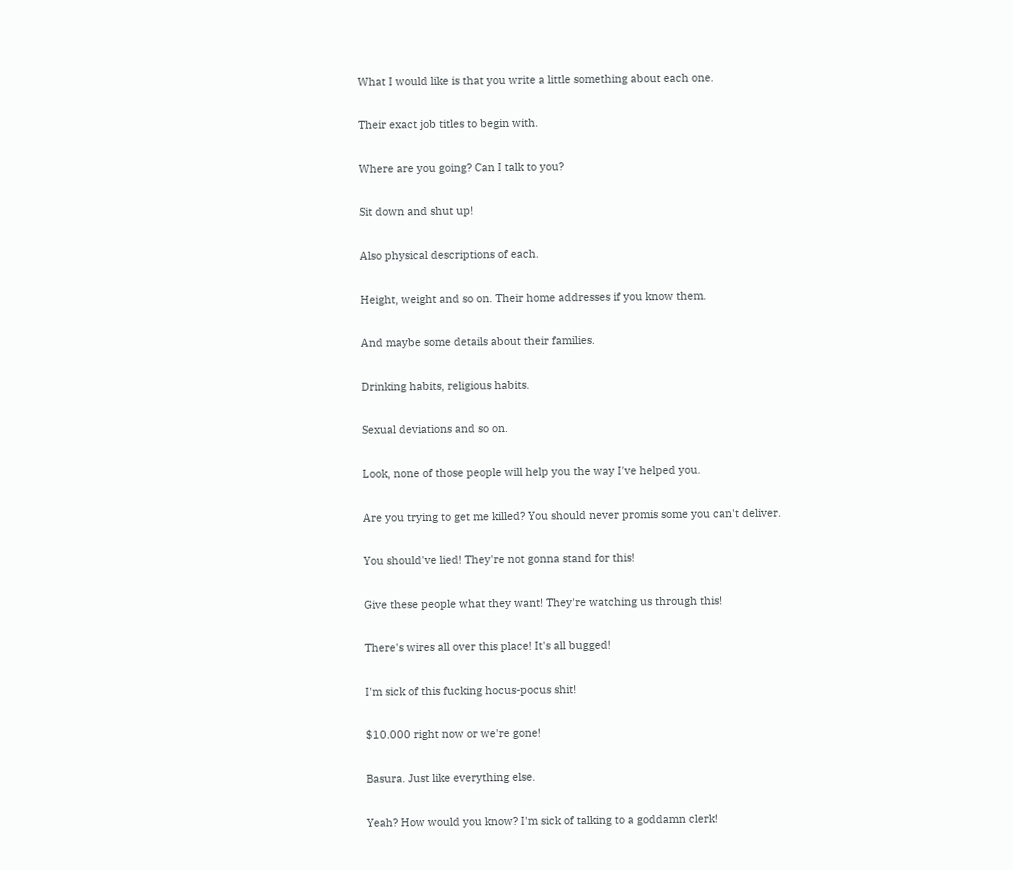What I would like is that you write a little something about each one.

Their exact job titles to begin with.

Where are you going? Can I talk to you?

Sit down and shut up!

Also physical descriptions of each.

Height, weight and so on. Their home addresses if you know them.

And maybe some details about their families.

Drinking habits, religious habits.

Sexual deviations and so on.

Look, none of those people will help you the way I've helped you.

Are you trying to get me killed? You should never promis some you can't deliver.

You should've lied! They're not gonna stand for this!

Give these people what they want! They're watching us through this!

There's wires all over this place! It's all bugged!

I'm sick of this fucking hocus-pocus shit!

$10.000 right now or we're gone!

Basura. Just like everything else.

Yeah? How would you know? I'm sick of talking to a goddamn clerk!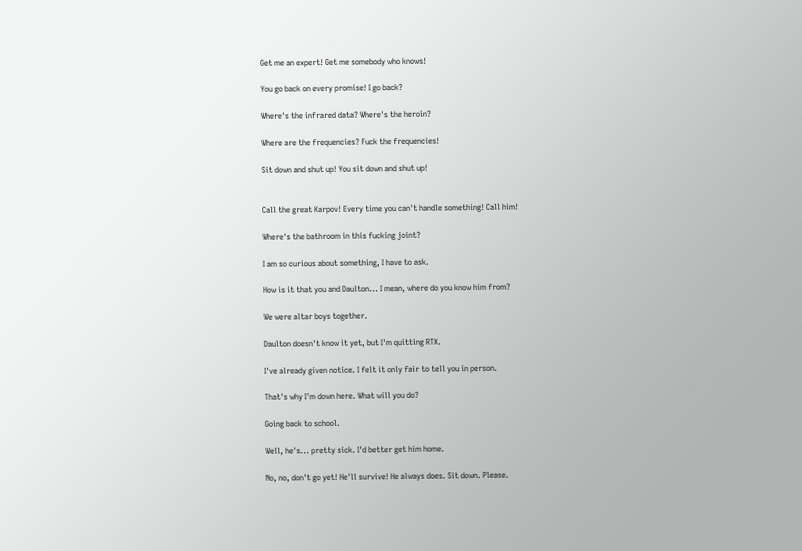Get me an expert! Get me somebody who knows!

You go back on every promise! I go back?

Where's the infrared data? Where's the heroin?

Where are the frequencies? Fuck the frequencies!

Sit down and shut up! You sit down and shut up!


Call the great Karpov! Every time you can't handle something! Call him!

Where's the bathroom in this fucking joint?

I am so curious about something, I have to ask.

How is it that you and Daulton... I mean, where do you know him from?

We were altar boys together.

Daulton doesn't know it yet, but I'm quitting RTX.

I've already given notice. I felt it only fair to tell you in person.

That's why I'm down here. What will you do?

Going back to school.

Well, he's... pretty sick. I'd better get him home.

No, no, don't go yet! He'll survive! He always does. Sit down. Please.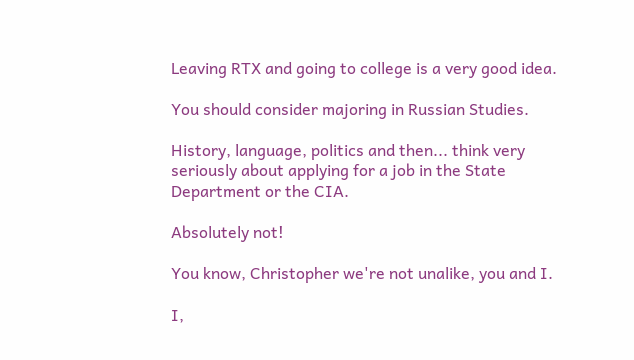Leaving RTX and going to college is a very good idea.

You should consider majoring in Russian Studies.

History, language, politics and then... think very seriously about applying for a job in the State Department or the CIA.

Absolutely not!

You know, Christopher we're not unalike, you and I.

I,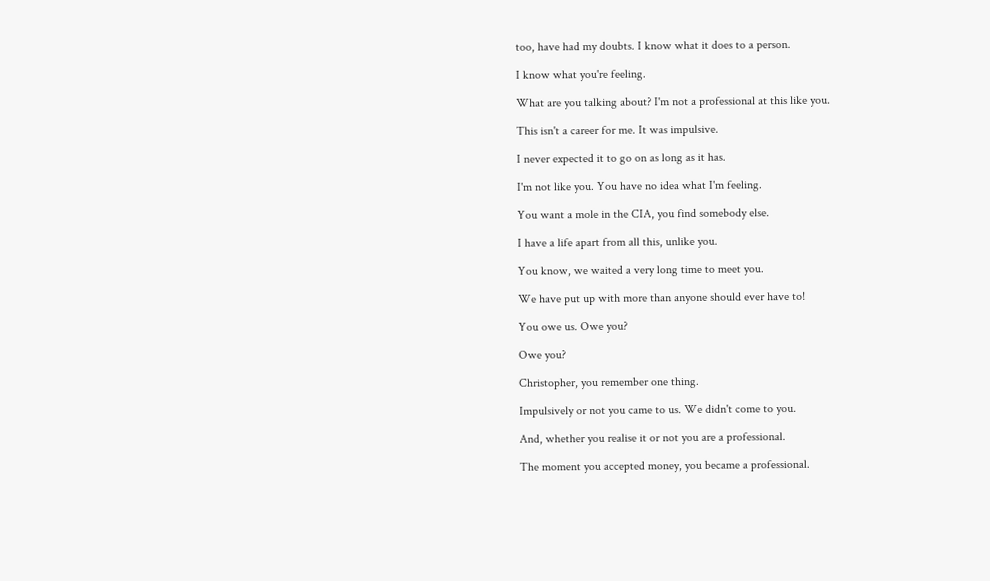too, have had my doubts. I know what it does to a person.

I know what you're feeling.

What are you talking about? I'm not a professional at this like you.

This isn't a career for me. It was impulsive.

I never expected it to go on as long as it has.

I'm not like you. You have no idea what I'm feeling.

You want a mole in the CIA, you find somebody else.

I have a life apart from all this, unlike you.

You know, we waited a very long time to meet you.

We have put up with more than anyone should ever have to!

You owe us. Owe you?

Owe you?

Christopher, you remember one thing.

Impulsively or not you came to us. We didn't come to you.

And, whether you realise it or not you are a professional.

The moment you accepted money, you became a professional.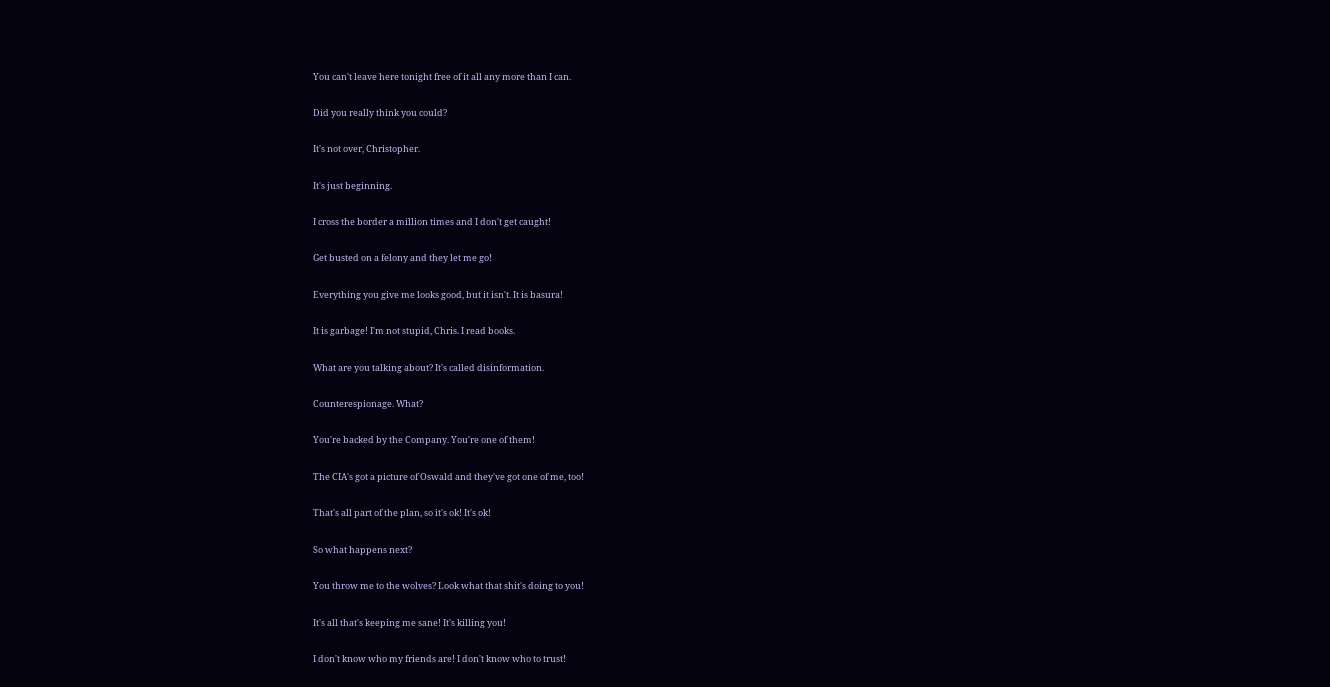You can't leave here tonight free of it all any more than I can.

Did you really think you could?

It's not over, Christopher.

It's just beginning.

I cross the border a million times and I don't get caught!

Get busted on a felony and they let me go!

Everything you give me looks good, but it isn't. It is basura!

It is garbage! I'm not stupid, Chris. I read books.

What are you talking about? It's called disinformation.

Counterespionage. What?

You're backed by the Company. You're one of them!

The CIA's got a picture of Oswald and they've got one of me, too!

That's all part of the plan, so it's ok! It's ok!

So what happens next?

You throw me to the wolves? Look what that shit's doing to you!

It's all that's keeping me sane! It's killing you!

I don't know who my friends are! I don't know who to trust!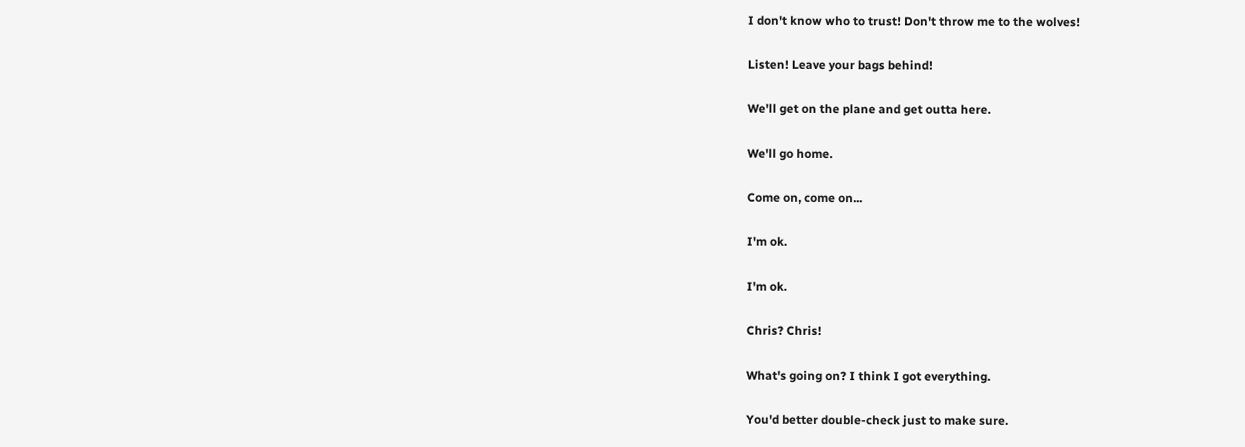I don't know who to trust! Don't throw me to the wolves!

Listen! Leave your bags behind!

We'll get on the plane and get outta here.

We'll go home.

Come on, come on...

I'm ok.

I'm ok.

Chris? Chris!

What's going on? I think I got everything.

You'd better double-check just to make sure.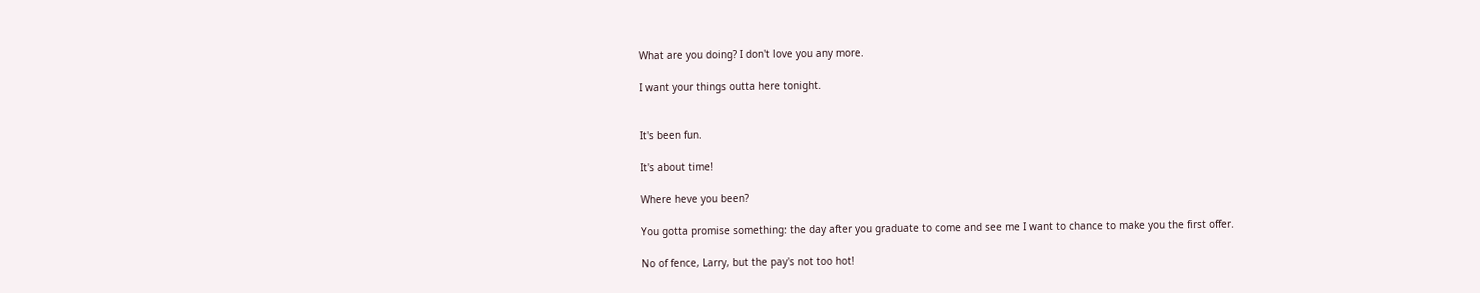What are you doing? I don't love you any more.

I want your things outta here tonight.


It's been fun.

It's about time!

Where heve you been?

You gotta promise something: the day after you graduate to come and see me I want to chance to make you the first offer.

No of fence, Larry, but the pay's not too hot!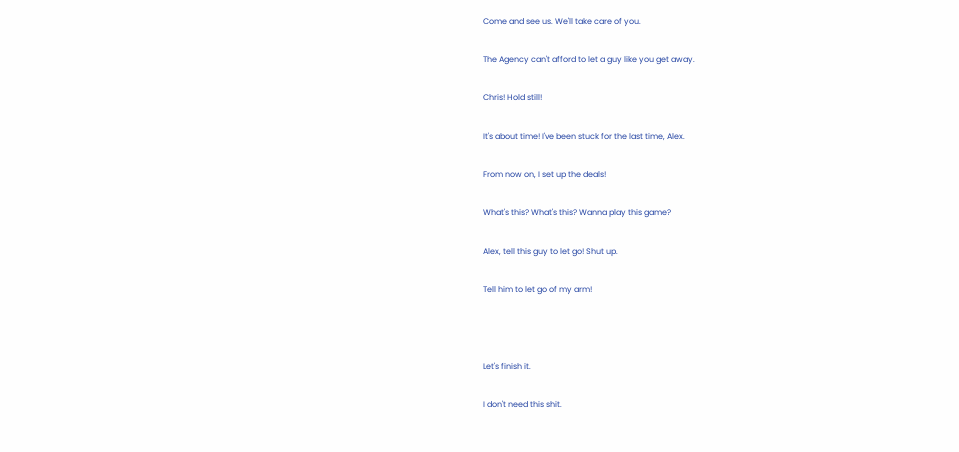Come and see us. We'll take care of you.

The Agency can't afford to let a guy like you get away.

Chris! Hold still!

It's about time! I've been stuck for the last time, Alex.

From now on, I set up the deals!

What's this? What's this? Wanna play this game?

Alex, tell this guy to let go! Shut up.

Tell him to let go of my arm!



Let's finish it.

I don't need this shit.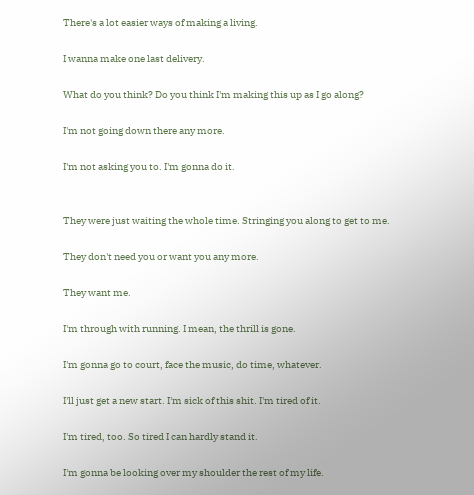There's a lot easier ways of making a living.

I wanna make one last delivery.

What do you think? Do you think I'm making this up as I go along?

I'm not going down there any more.

I'm not asking you to. I'm gonna do it.


They were just waiting the whole time. Stringing you along to get to me.

They don't need you or want you any more.

They want me.

I'm through with running. I mean, the thrill is gone.

I'm gonna go to court, face the music, do time, whatever.

I'll just get a new start. I'm sick of this shit. I'm tired of it.

I'm tired, too. So tired I can hardly stand it.

I'm gonna be looking over my shoulder the rest of my life.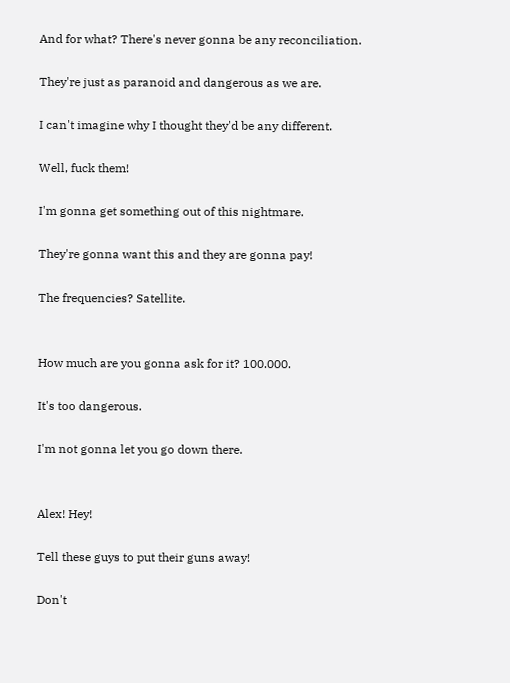And for what? There's never gonna be any reconciliation.

They're just as paranoid and dangerous as we are.

I can't imagine why I thought they'd be any different.

Well, fuck them!

I'm gonna get something out of this nightmare.

They're gonna want this and they are gonna pay!

The frequencies? Satellite.


How much are you gonna ask for it? 100.000.

It's too dangerous.

I'm not gonna let you go down there.


Alex! Hey!

Tell these guys to put their guns away!

Don't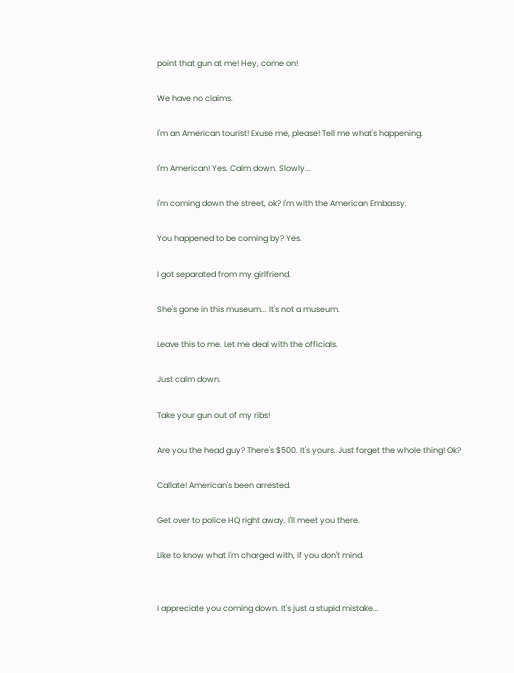point that gun at me! Hey, come on!

We have no claims.

I'm an American tourist! Exuse me, please! Tell me what's happening.

I'm American! Yes. Calm down. Slowly...

I'm coming down the street, ok? I'm with the American Embassy.

You happened to be coming by? Yes.

I got separated from my girlfriend.

She's gone in this museum... It's not a museum.

Leave this to me. Let me deal with the officials.

Just calm down.

Take your gun out of my ribs!

Are you the head guy? There's $500. It's yours. Just forget the whole thing! Ok?

Callate! American's been arrested.

Get over to police HQ right away. I'll meet you there.

Like to know what I'm charged with, if you don't mind.


I appreciate you coming down. It's just a stupid mistake...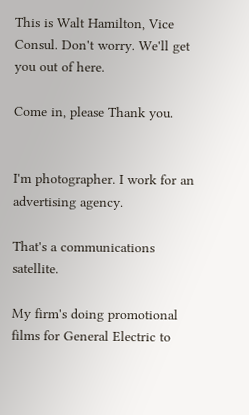This is Walt Hamilton, Vice Consul. Don't worry. We'll get you out of here.

Come in, please Thank you.


I'm photographer. I work for an advertising agency.

That's a communications satellite.

My firm's doing promotional films for General Electric to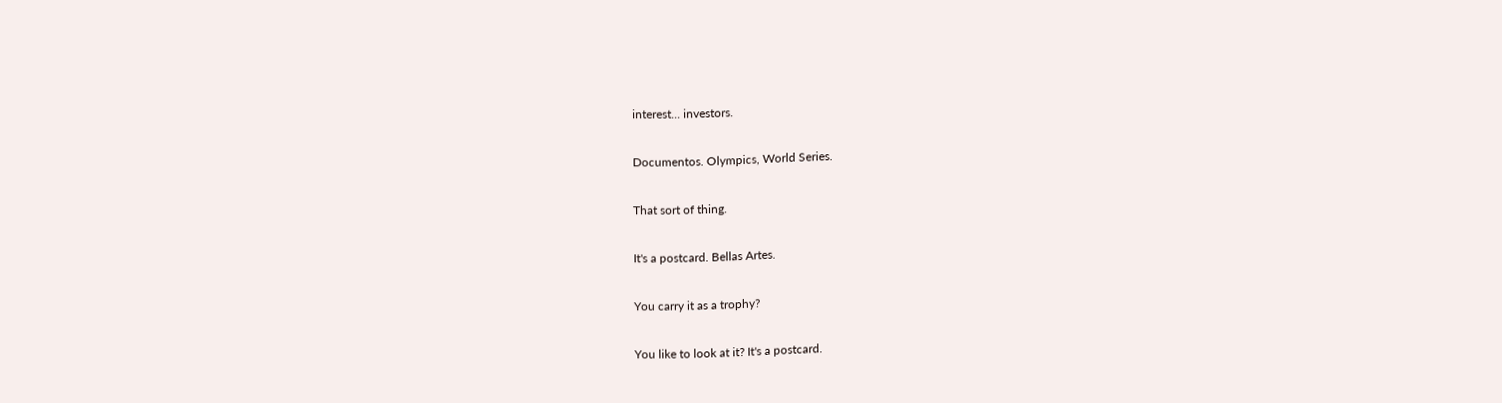interest... investors.

Documentos. Olympics, World Series.

That sort of thing.

It's a postcard. Bellas Artes.

You carry it as a trophy?

You like to look at it? It's a postcard.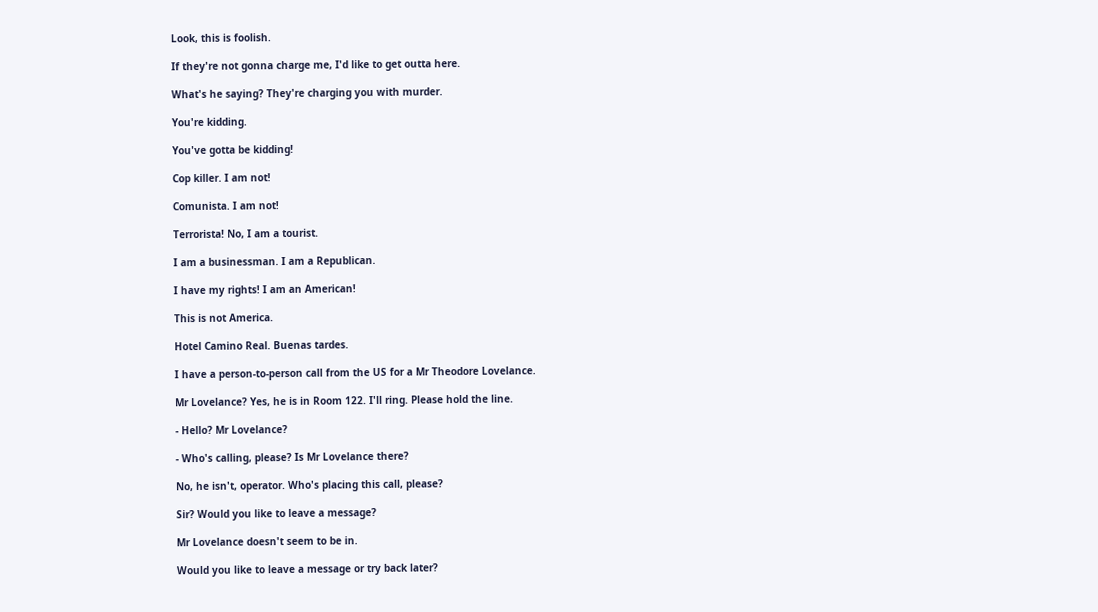Look, this is foolish.

If they're not gonna charge me, I'd like to get outta here.

What's he saying? They're charging you with murder.

You're kidding.

You've gotta be kidding!

Cop killer. I am not!

Comunista. I am not!

Terrorista! No, I am a tourist.

I am a businessman. I am a Republican.

I have my rights! I am an American!

This is not America.

Hotel Camino Real. Buenas tardes.

I have a person-to-person call from the US for a Mr Theodore Lovelance.

Mr Lovelance? Yes, he is in Room 122. I'll ring. Please hold the line.

- Hello? Mr Lovelance?

- Who's calling, please? Is Mr Lovelance there?

No, he isn't, operator. Who's placing this call, please?

Sir? Would you like to leave a message?

Mr Lovelance doesn't seem to be in.

Would you like to leave a message or try back later?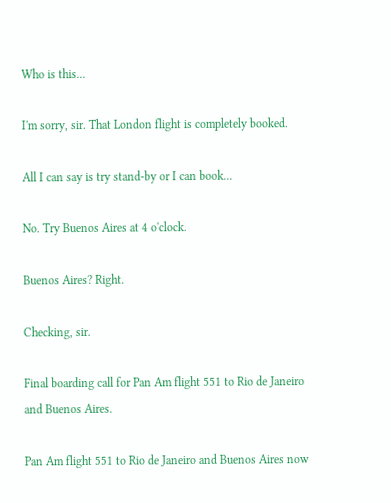Who is this...

I'm sorry, sir. That London flight is completely booked.

All I can say is try stand-by or I can book...

No. Try Buenos Aires at 4 o'clock.

Buenos Aires? Right.

Checking, sir.

Final boarding call for Pan Am flight 551 to Rio de Janeiro and Buenos Aires.

Pan Am flight 551 to Rio de Janeiro and Buenos Aires now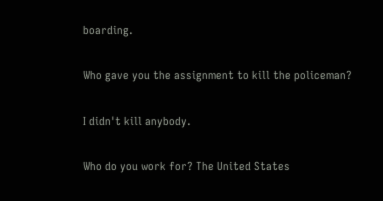boarding.

Who gave you the assignment to kill the policeman?

I didn't kill anybody.

Who do you work for? The United States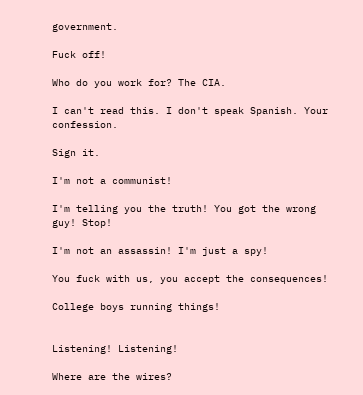government.

Fuck off!

Who do you work for? The CIA.

I can't read this. I don't speak Spanish. Your confession.

Sign it.

I'm not a communist!

I'm telling you the truth! You got the wrong guy! Stop!

I'm not an assassin! I'm just a spy!

You fuck with us, you accept the consequences!

College boys running things!


Listening! Listening!

Where are the wires?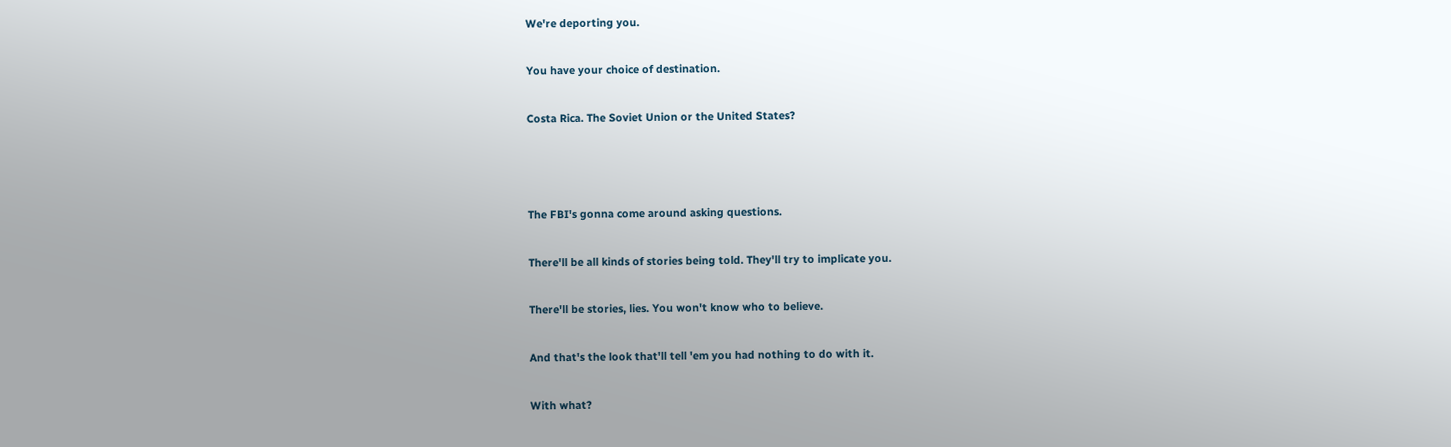We're deporting you.

You have your choice of destination.

Costa Rica. The Soviet Union or the United States?



The FBI's gonna come around asking questions.

There'll be all kinds of stories being told. They'll try to implicate you.

There'll be stories, lies. You won't know who to believe.

And that's the look that'll tell 'em you had nothing to do with it.

With what?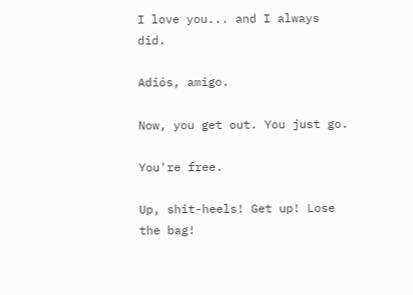I love you... and I always did.

Adiós, amigo.

Now, you get out. You just go.

You're free.

Up, shit-heels! Get up! Lose the bag!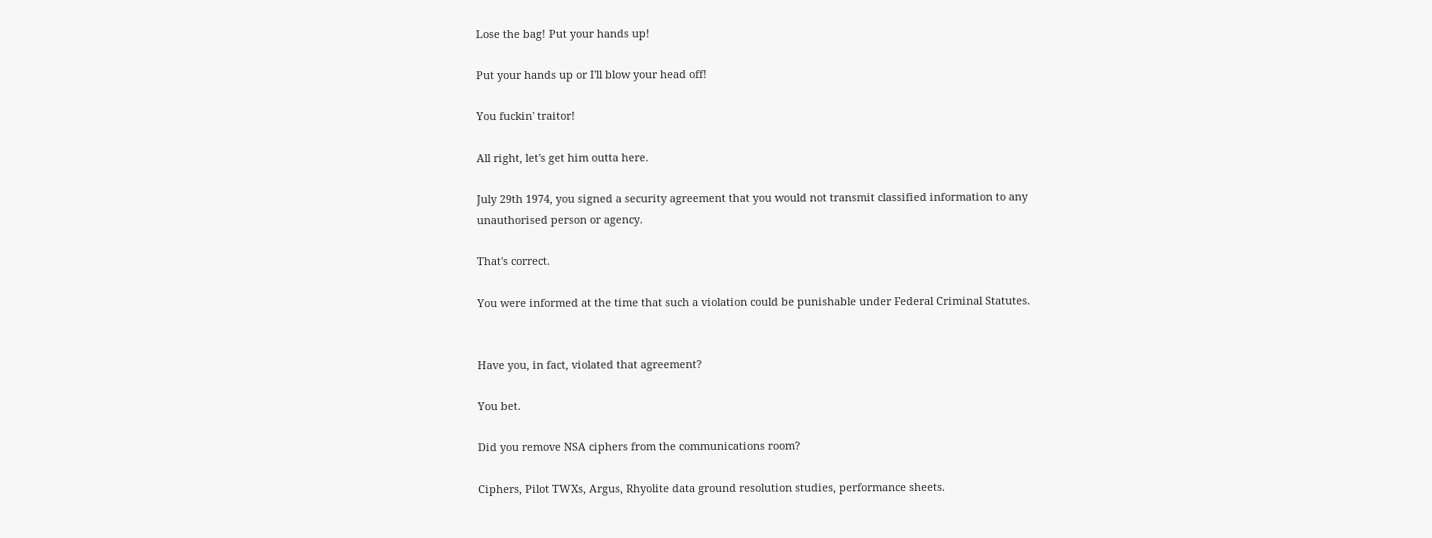Lose the bag! Put your hands up!

Put your hands up or I'll blow your head off!

You fuckin' traitor!

All right, let's get him outta here.

July 29th 1974, you signed a security agreement that you would not transmit classified information to any unauthorised person or agency.

That's correct.

You were informed at the time that such a violation could be punishable under Federal Criminal Statutes.


Have you, in fact, violated that agreement?

You bet.

Did you remove NSA ciphers from the communications room?

Ciphers, Pilot TWXs, Argus, Rhyolite data ground resolution studies, performance sheets.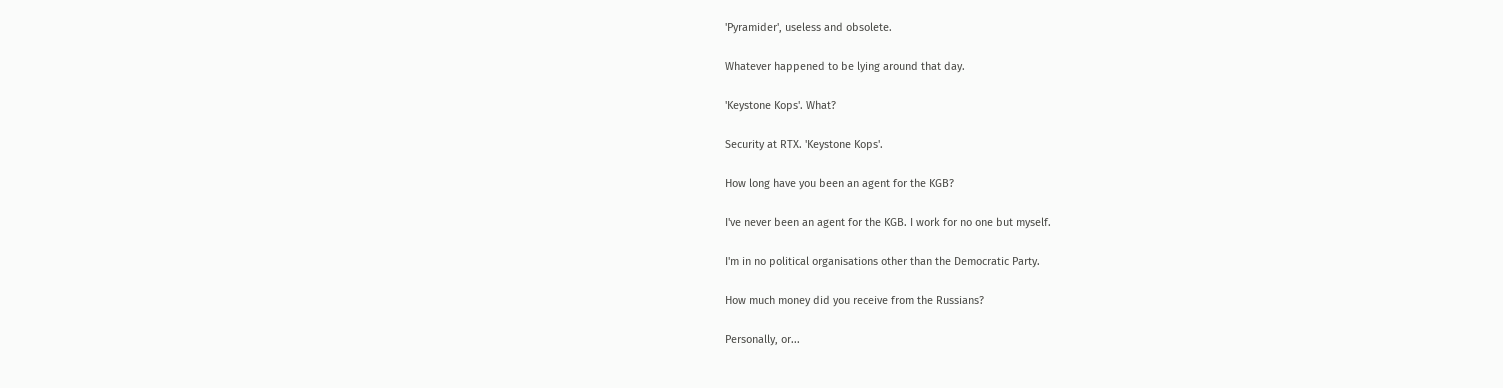'Pyramider', useless and obsolete.

Whatever happened to be lying around that day.

'Keystone Kops'. What?

Security at RTX. 'Keystone Kops'.

How long have you been an agent for the KGB?

I've never been an agent for the KGB. I work for no one but myself.

I'm in no political organisations other than the Democratic Party.

How much money did you receive from the Russians?

Personally, or...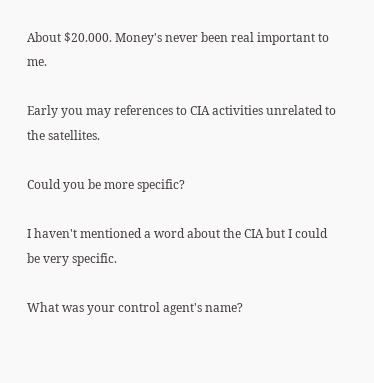About $20.000. Money's never been real important to me.

Early you may references to CIA activities unrelated to the satellites.

Could you be more specific?

I haven't mentioned a word about the CIA but I could be very specific.

What was your control agent's name?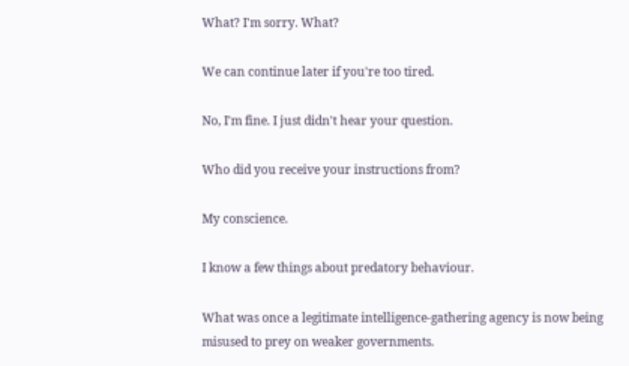What? I'm sorry. What?

We can continue later if you're too tired.

No, I'm fine. I just didn't hear your question.

Who did you receive your instructions from?

My conscience.

I know a few things about predatory behaviour.

What was once a legitimate intelligence-gathering agency is now being misused to prey on weaker governments.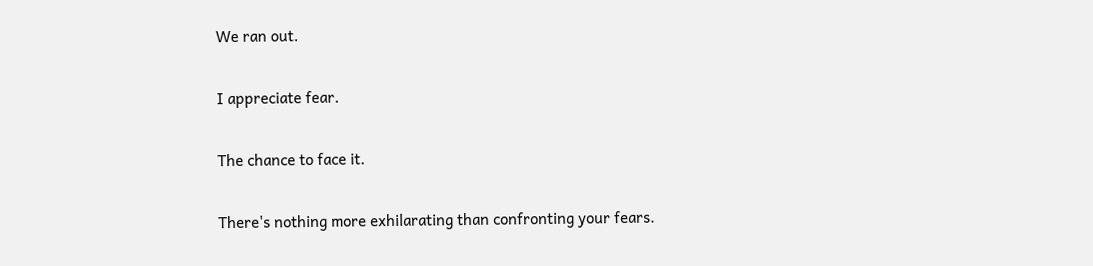We ran out.

I appreciate fear.

The chance to face it.

There's nothing more exhilarating than confronting your fears.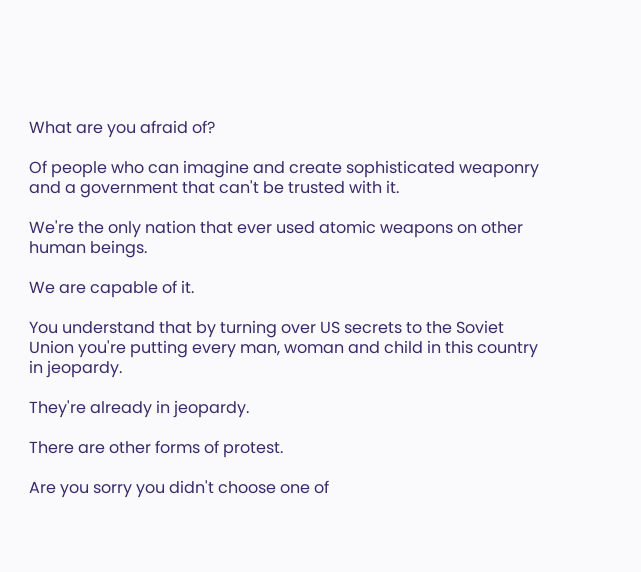What are you afraid of?

Of people who can imagine and create sophisticated weaponry and a government that can't be trusted with it.

We're the only nation that ever used atomic weapons on other human beings.

We are capable of it.

You understand that by turning over US secrets to the Soviet Union you're putting every man, woman and child in this country in jeopardy.

They're already in jeopardy.

There are other forms of protest.

Are you sorry you didn't choose one of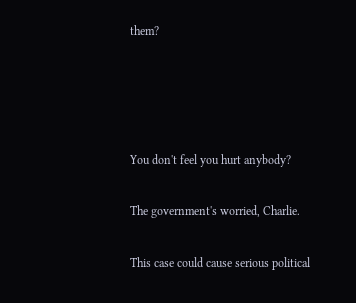them?




You don't feel you hurt anybody?

The government's worried, Charlie.

This case could cause serious political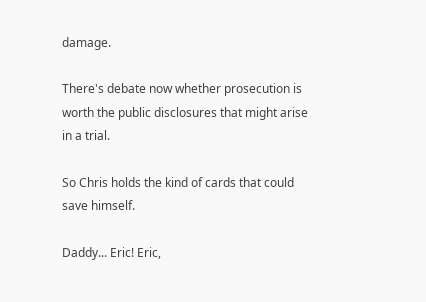damage.

There's debate now whether prosecution is worth the public disclosures that might arise in a trial.

So Chris holds the kind of cards that could save himself.

Daddy... Eric! Eric,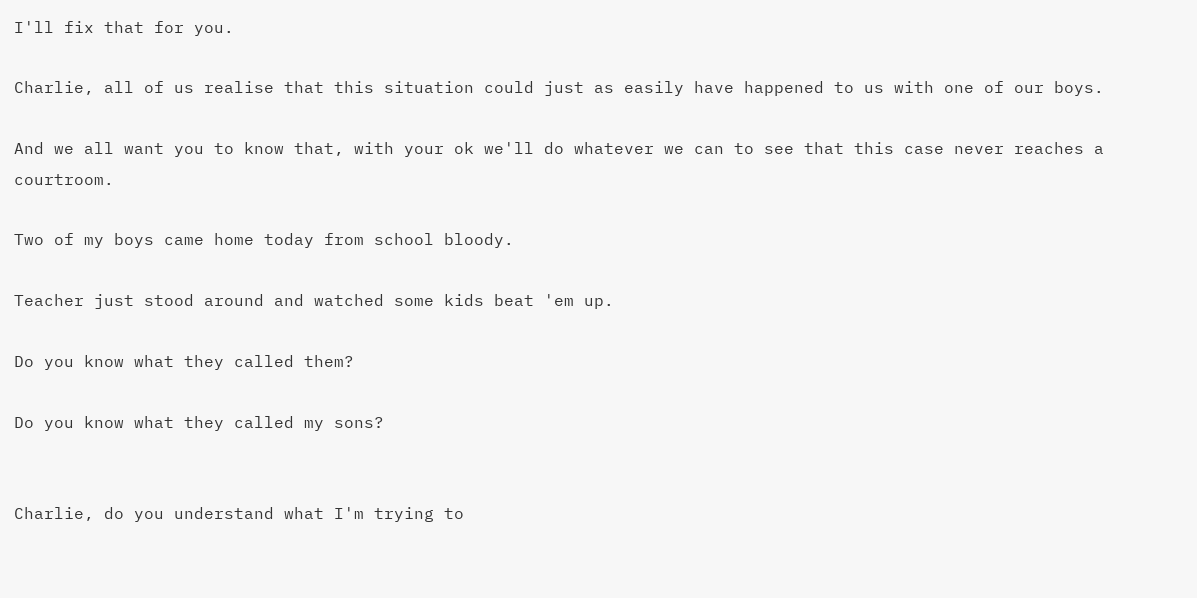I'll fix that for you.

Charlie, all of us realise that this situation could just as easily have happened to us with one of our boys.

And we all want you to know that, with your ok we'll do whatever we can to see that this case never reaches a courtroom.

Two of my boys came home today from school bloody.

Teacher just stood around and watched some kids beat 'em up.

Do you know what they called them?

Do you know what they called my sons?


Charlie, do you understand what I'm trying to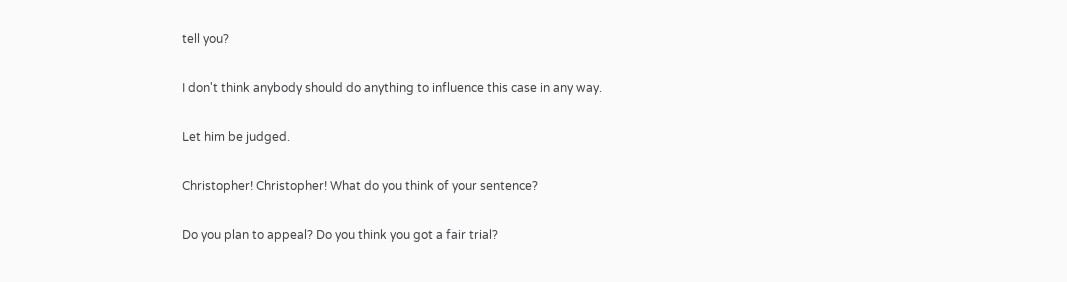tell you?

I don't think anybody should do anything to influence this case in any way.

Let him be judged.

Christopher! Christopher! What do you think of your sentence?

Do you plan to appeal? Do you think you got a fair trial?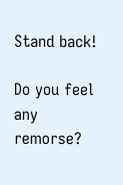Stand back!

Do you feel any remorse?